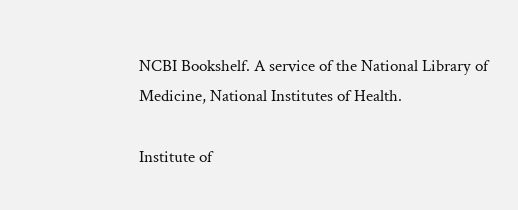NCBI Bookshelf. A service of the National Library of Medicine, National Institutes of Health.

Institute of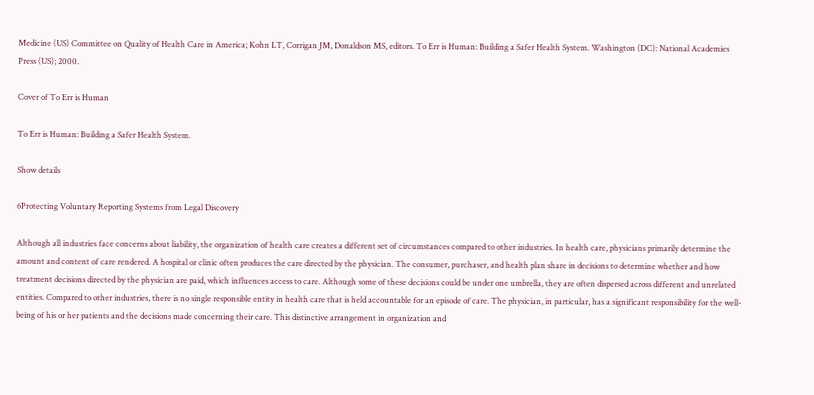Medicine (US) Committee on Quality of Health Care in America; Kohn LT, Corrigan JM, Donaldson MS, editors. To Err is Human: Building a Safer Health System. Washington (DC): National Academies Press (US); 2000.

Cover of To Err is Human

To Err is Human: Building a Safer Health System.

Show details

6Protecting Voluntary Reporting Systems from Legal Discovery

Although all industries face concerns about liability, the organization of health care creates a different set of circumstances compared to other industries. In health care, physicians primarily determine the amount and content of care rendered. A hospital or clinic often produces the care directed by the physician. The consumer, purchaser, and health plan share in decisions to determine whether and how treatment decisions directed by the physician are paid, which influences access to care. Although some of these decisions could be under one umbrella, they are often dispersed across different and unrelated entities. Compared to other industries, there is no single responsible entity in health care that is held accountable for an episode of care. The physician, in particular, has a significant responsibility for the well-being of his or her patients and the decisions made concerning their care. This distinctive arrangement in organization and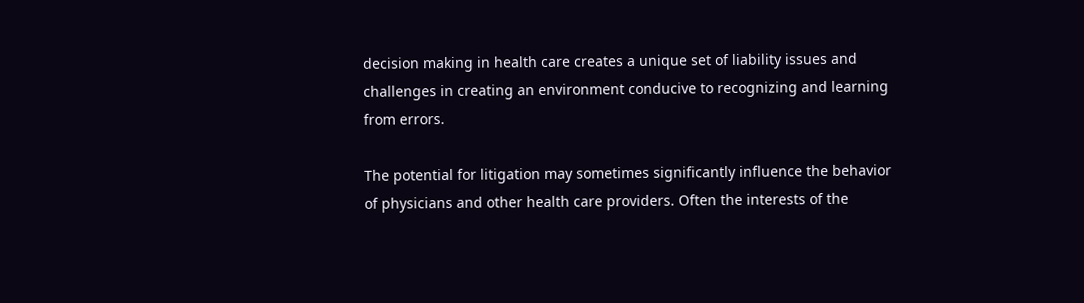decision making in health care creates a unique set of liability issues and challenges in creating an environment conducive to recognizing and learning from errors.

The potential for litigation may sometimes significantly influence the behavior of physicians and other health care providers. Often the interests of the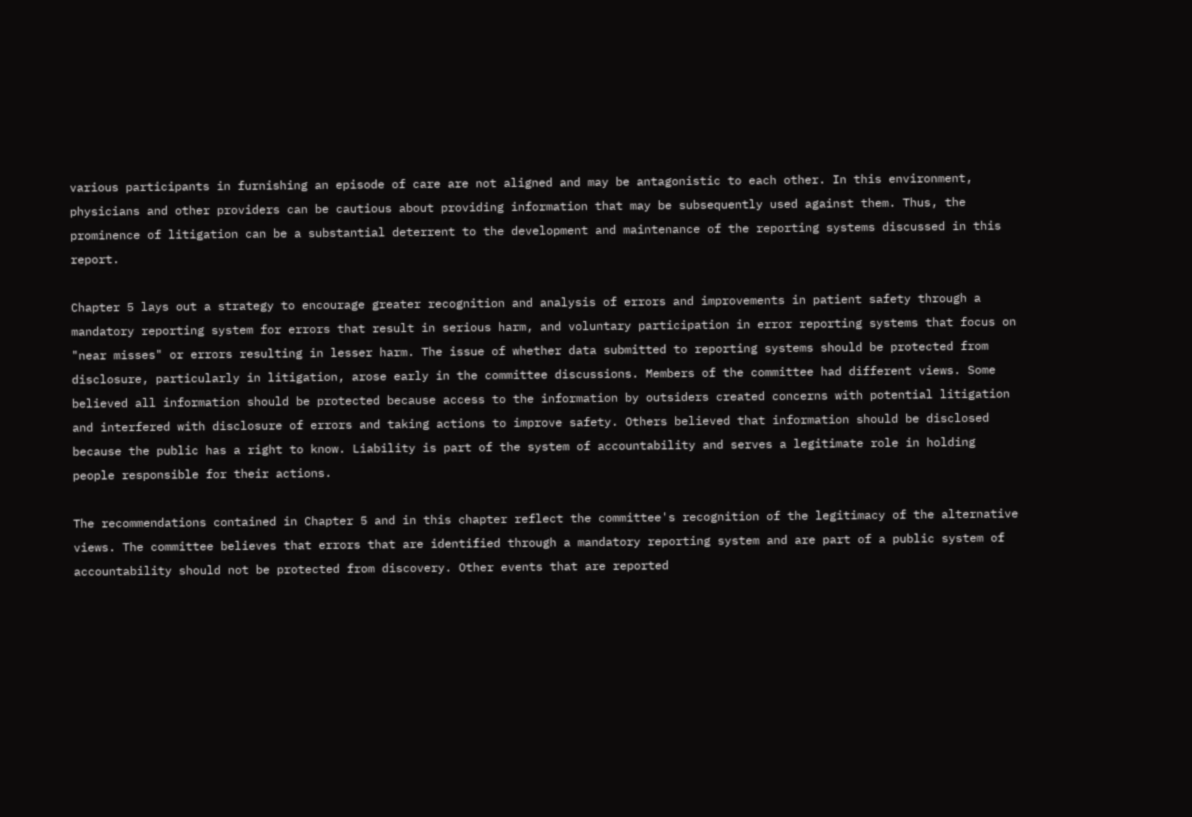various participants in furnishing an episode of care are not aligned and may be antagonistic to each other. In this environment, physicians and other providers can be cautious about providing information that may be subsequently used against them. Thus, the prominence of litigation can be a substantial deterrent to the development and maintenance of the reporting systems discussed in this report.

Chapter 5 lays out a strategy to encourage greater recognition and analysis of errors and improvements in patient safety through a mandatory reporting system for errors that result in serious harm, and voluntary participation in error reporting systems that focus on "near misses" or errors resulting in lesser harm. The issue of whether data submitted to reporting systems should be protected from disclosure, particularly in litigation, arose early in the committee discussions. Members of the committee had different views. Some believed all information should be protected because access to the information by outsiders created concerns with potential litigation and interfered with disclosure of errors and taking actions to improve safety. Others believed that information should be disclosed because the public has a right to know. Liability is part of the system of accountability and serves a legitimate role in holding people responsible for their actions.

The recommendations contained in Chapter 5 and in this chapter reflect the committee's recognition of the legitimacy of the alternative views. The committee believes that errors that are identified through a mandatory reporting system and are part of a public system of accountability should not be protected from discovery. Other events that are reported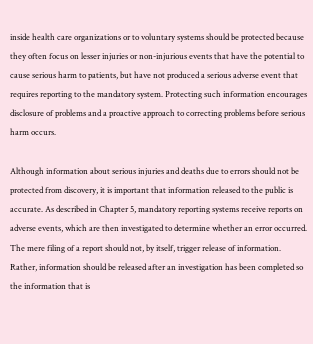inside health care organizations or to voluntary systems should be protected because they often focus on lesser injuries or non-injurious events that have the potential to cause serious harm to patients, but have not produced a serious adverse event that requires reporting to the mandatory system. Protecting such information encourages disclosure of problems and a proactive approach to correcting problems before serious harm occurs.

Although information about serious injuries and deaths due to errors should not be protected from discovery, it is important that information released to the public is accurate. As described in Chapter 5, mandatory reporting systems receive reports on adverse events, which are then investigated to determine whether an error occurred. The mere filing of a report should not, by itself, trigger release of information. Rather, information should be released after an investigation has been completed so the information that is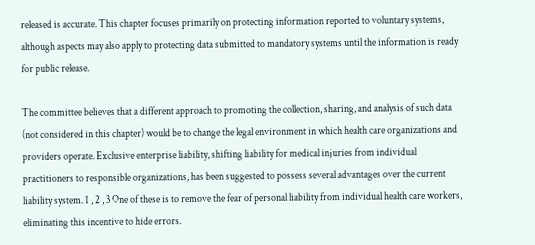released is accurate. This chapter focuses primarily on protecting information reported to voluntary systems, although aspects may also apply to protecting data submitted to mandatory systems until the information is ready for public release.

The committee believes that a different approach to promoting the collection, sharing, and analysis of such data (not considered in this chapter) would be to change the legal environment in which health care organizations and providers operate. Exclusive enterprise liability, shifting liability for medical injuries from individual practitioners to responsible organizations, has been suggested to possess several advantages over the current liability system. 1 , 2 , 3 One of these is to remove the fear of personal liability from individual health care workers, eliminating this incentive to hide errors.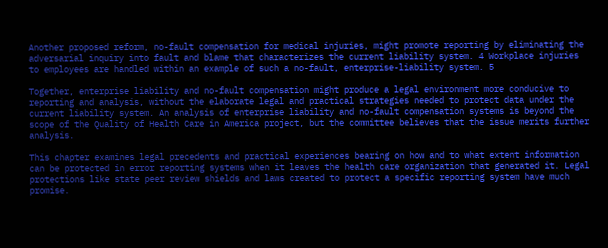Another proposed reform, no-fault compensation for medical injuries, might promote reporting by eliminating the adversarial inquiry into fault and blame that characterizes the current liability system. 4 Workplace injuries to employees are handled within an example of such a no-fault, enterprise-liability system. 5

Together, enterprise liability and no-fault compensation might produce a legal environment more conducive to reporting and analysis, without the elaborate legal and practical strategies needed to protect data under the current liability system. An analysis of enterprise liability and no-fault compensation systems is beyond the scope of the Quality of Health Care in America project, but the committee believes that the issue merits further analysis.

This chapter examines legal precedents and practical experiences bearing on how and to what extent information can be protected in error reporting systems when it leaves the health care organization that generated it. Legal protections like state peer review shields and laws created to protect a specific reporting system have much promise.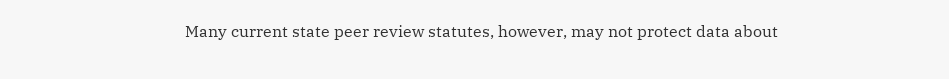Many current state peer review statutes, however, may not protect data about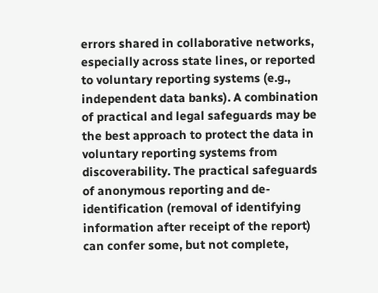errors shared in collaborative networks, especially across state lines, or reported to voluntary reporting systems (e.g., independent data banks). A combination of practical and legal safeguards may be the best approach to protect the data in voluntary reporting systems from discoverability. The practical safeguards of anonymous reporting and de-identification (removal of identifying information after receipt of the report) can confer some, but not complete,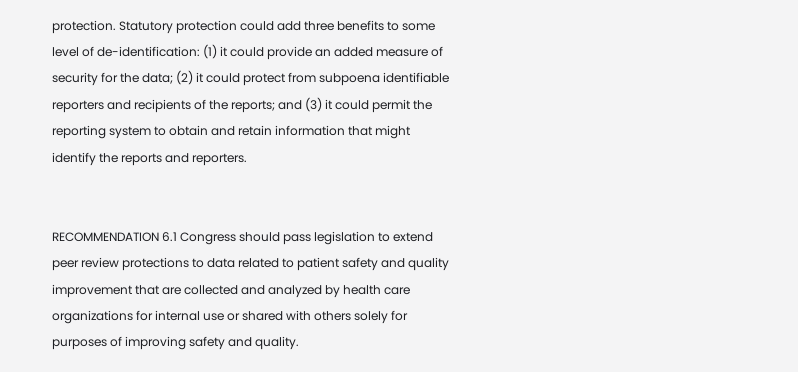protection. Statutory protection could add three benefits to some level of de-identification: (1) it could provide an added measure of security for the data; (2) it could protect from subpoena identifiable reporters and recipients of the reports; and (3) it could permit the reporting system to obtain and retain information that might identify the reports and reporters.


RECOMMENDATION 6.1 Congress should pass legislation to extend peer review protections to data related to patient safety and quality improvement that are collected and analyzed by health care organizations for internal use or shared with others solely for purposes of improving safety and quality.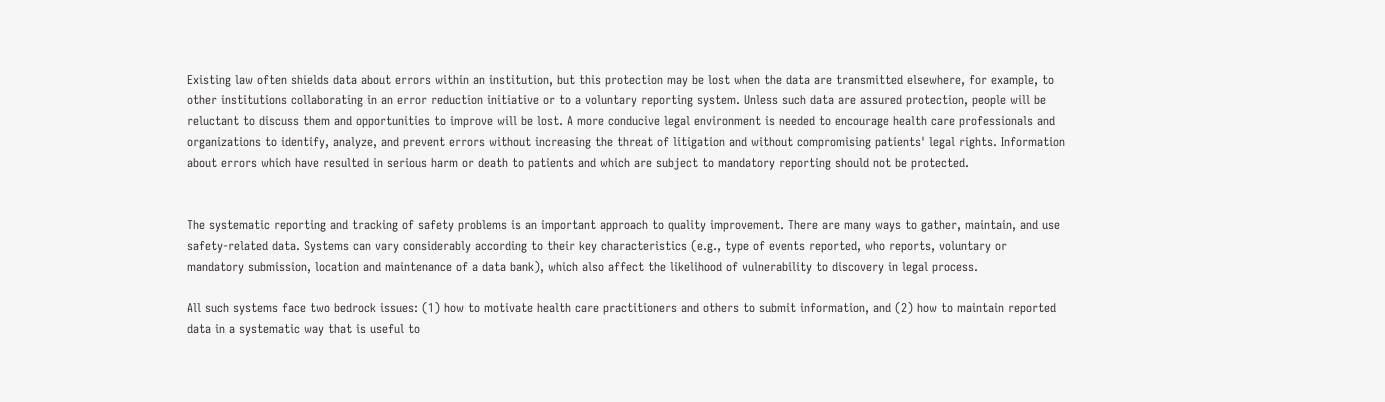Existing law often shields data about errors within an institution, but this protection may be lost when the data are transmitted elsewhere, for example, to other institutions collaborating in an error reduction initiative or to a voluntary reporting system. Unless such data are assured protection, people will be reluctant to discuss them and opportunities to improve will be lost. A more conducive legal environment is needed to encourage health care professionals and organizations to identify, analyze, and prevent errors without increasing the threat of litigation and without compromising patients' legal rights. Information about errors which have resulted in serious harm or death to patients and which are subject to mandatory reporting should not be protected.


The systematic reporting and tracking of safety problems is an important approach to quality improvement. There are many ways to gather, maintain, and use safety-related data. Systems can vary considerably according to their key characteristics (e.g., type of events reported, who reports, voluntary or mandatory submission, location and maintenance of a data bank), which also affect the likelihood of vulnerability to discovery in legal process.

All such systems face two bedrock issues: (1) how to motivate health care practitioners and others to submit information, and (2) how to maintain reported data in a systematic way that is useful to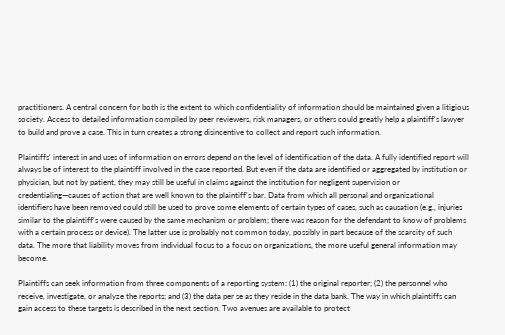practitioners. A central concern for both is the extent to which confidentiality of information should be maintained given a litigious society. Access to detailed information compiled by peer reviewers, risk managers, or others could greatly help a plaintiff's lawyer to build and prove a case. This in turn creates a strong disincentive to collect and report such information.

Plaintiffs' interest in and uses of information on errors depend on the level of identification of the data. A fully identified report will always be of interest to the plaintiff involved in the case reported. But even if the data are identified or aggregated by institution or physician, but not by patient, they may still be useful in claims against the institution for negligent supervision or credentialing—causes of action that are well known to the plaintiff's bar. Data from which all personal and organizational identifiers have been removed could still be used to prove some elements of certain types of cases, such as causation (e.g., injuries similar to the plaintiff's were caused by the same mechanism or problem; there was reason for the defendant to know of problems with a certain process or device). The latter use is probably not common today, possibly in part because of the scarcity of such data. The more that liability moves from individual focus to a focus on organizations, the more useful general information may become.

Plaintiffs can seek information from three components of a reporting system: (1) the original reporter; (2) the personnel who receive, investigate, or analyze the reports; and (3) the data per se as they reside in the data bank. The way in which plaintiffs can gain access to these targets is described in the next section. Two avenues are available to protect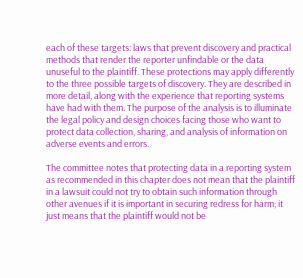each of these targets: laws that prevent discovery and practical methods that render the reporter unfindable or the data unuseful to the plaintiff. These protections may apply differently to the three possible targets of discovery. They are described in more detail, along with the experience that reporting systems have had with them. The purpose of the analysis is to illuminate the legal policy and design choices facing those who want to protect data collection, sharing, and analysis of information on adverse events and errors.

The committee notes that protecting data in a reporting system as recommended in this chapter does not mean that the plaintiff in a lawsuit could not try to obtain such information through other avenues if it is important in securing redress for harm; it just means that the plaintiff would not be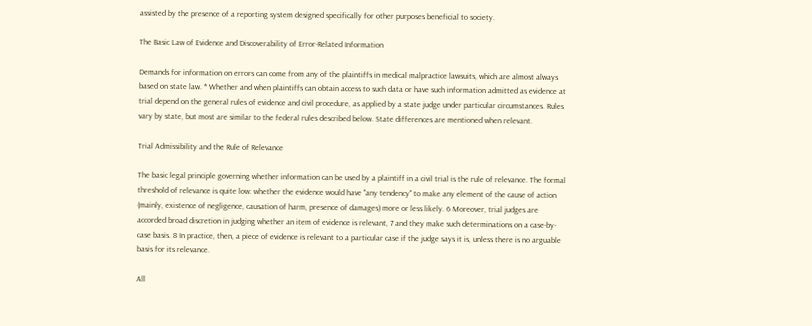assisted by the presence of a reporting system designed specifically for other purposes beneficial to society.

The Basic Law of Evidence and Discoverability of Error-Related Information

Demands for information on errors can come from any of the plaintiffs in medical malpractice lawsuits, which are almost always based on state law. * Whether and when plaintiffs can obtain access to such data or have such information admitted as evidence at trial depend on the general rules of evidence and civil procedure, as applied by a state judge under particular circumstances. Rules vary by state, but most are similar to the federal rules described below. State differences are mentioned when relevant.

Trial Admissibility and the Rule of Relevance

The basic legal principle governing whether information can be used by a plaintiff in a civil trial is the rule of relevance. The formal threshold of relevance is quite low: whether the evidence would have "any tendency" to make any element of the cause of action (mainly, existence of negligence, causation of harm, presence of damages) more or less likely. 6 Moreover, trial judges are accorded broad discretion in judging whether an item of evidence is relevant, 7 and they make such determinations on a case-by-case basis. 8 In practice, then, a piece of evidence is relevant to a particular case if the judge says it is, unless there is no arguable basis for its relevance.

All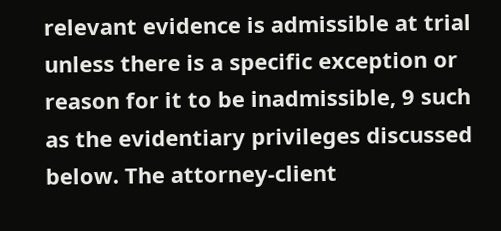relevant evidence is admissible at trial unless there is a specific exception or reason for it to be inadmissible, 9 such as the evidentiary privileges discussed below. The attorney-client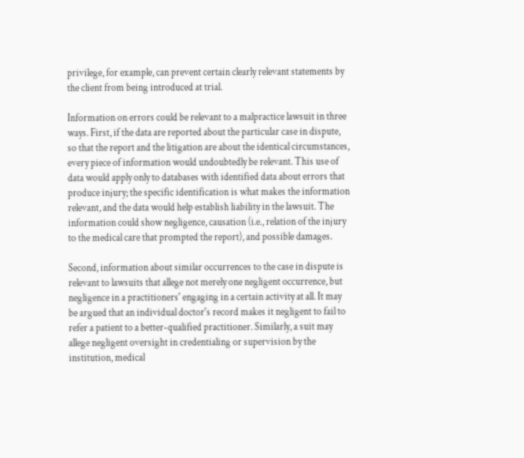privilege, for example, can prevent certain clearly relevant statements by the client from being introduced at trial.

Information on errors could be relevant to a malpractice lawsuit in three ways. First, if the data are reported about the particular case in dispute, so that the report and the litigation are about the identical circumstances, every piece of information would undoubtedly be relevant. This use of data would apply only to databases with identified data about errors that produce injury; the specific identification is what makes the information relevant, and the data would help establish liability in the lawsuit. The information could show negligence, causation (i.e., relation of the injury to the medical care that prompted the report), and possible damages.

Second, information about similar occurrences to the case in dispute is relevant to lawsuits that allege not merely one negligent occurrence, but negligence in a practitioners' engaging in a certain activity at all. It may be argued that an individual doctor's record makes it negligent to fail to refer a patient to a better-qualified practitioner. Similarly, a suit may allege negligent oversight in credentialing or supervision by the institution, medical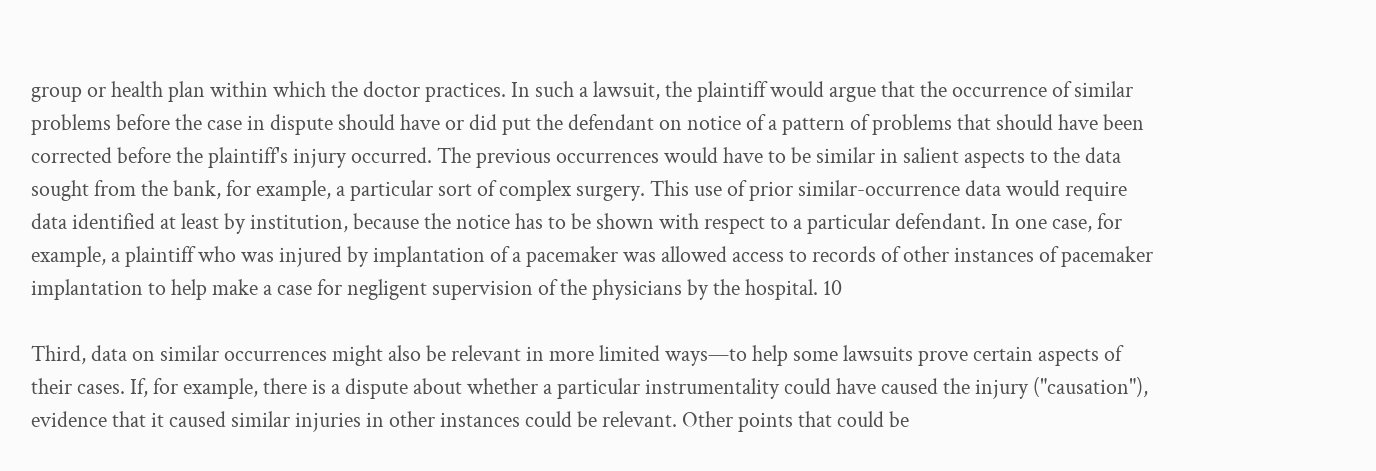group or health plan within which the doctor practices. In such a lawsuit, the plaintiff would argue that the occurrence of similar problems before the case in dispute should have or did put the defendant on notice of a pattern of problems that should have been corrected before the plaintiff's injury occurred. The previous occurrences would have to be similar in salient aspects to the data sought from the bank, for example, a particular sort of complex surgery. This use of prior similar-occurrence data would require data identified at least by institution, because the notice has to be shown with respect to a particular defendant. In one case, for example, a plaintiff who was injured by implantation of a pacemaker was allowed access to records of other instances of pacemaker implantation to help make a case for negligent supervision of the physicians by the hospital. 10

Third, data on similar occurrences might also be relevant in more limited ways—to help some lawsuits prove certain aspects of their cases. If, for example, there is a dispute about whether a particular instrumentality could have caused the injury ("causation"), evidence that it caused similar injuries in other instances could be relevant. Other points that could be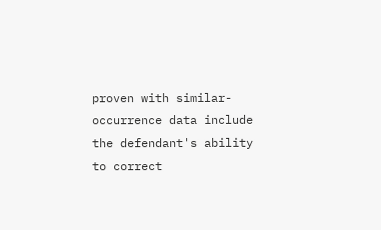proven with similar-occurrence data include the defendant's ability to correct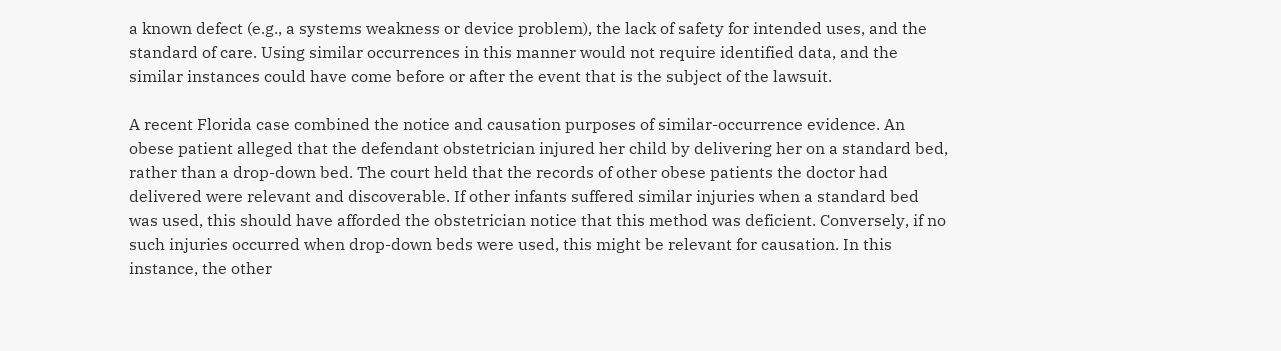a known defect (e.g., a systems weakness or device problem), the lack of safety for intended uses, and the standard of care. Using similar occurrences in this manner would not require identified data, and the similar instances could have come before or after the event that is the subject of the lawsuit.

A recent Florida case combined the notice and causation purposes of similar-occurrence evidence. An obese patient alleged that the defendant obstetrician injured her child by delivering her on a standard bed, rather than a drop-down bed. The court held that the records of other obese patients the doctor had delivered were relevant and discoverable. If other infants suffered similar injuries when a standard bed was used, this should have afforded the obstetrician notice that this method was deficient. Conversely, if no such injuries occurred when drop-down beds were used, this might be relevant for causation. In this instance, the other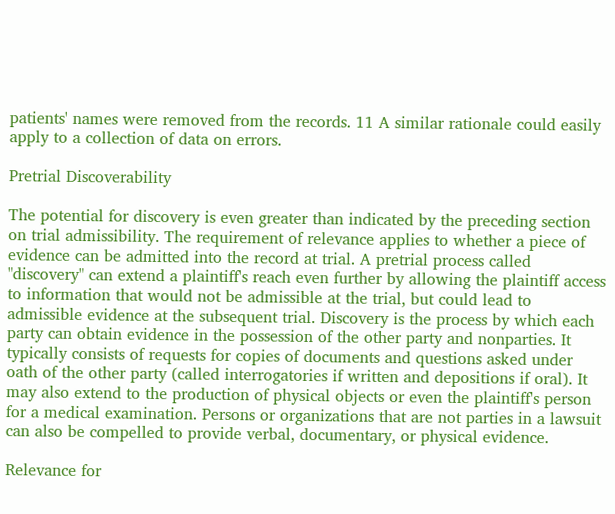patients' names were removed from the records. 11 A similar rationale could easily apply to a collection of data on errors.

Pretrial Discoverability

The potential for discovery is even greater than indicated by the preceding section on trial admissibility. The requirement of relevance applies to whether a piece of evidence can be admitted into the record at trial. A pretrial process called "discovery" can extend a plaintiff's reach even further by allowing the plaintiff access to information that would not be admissible at the trial, but could lead to admissible evidence at the subsequent trial. Discovery is the process by which each party can obtain evidence in the possession of the other party and nonparties. It typically consists of requests for copies of documents and questions asked under oath of the other party (called interrogatories if written and depositions if oral). It may also extend to the production of physical objects or even the plaintiff's person for a medical examination. Persons or organizations that are not parties in a lawsuit can also be compelled to provide verbal, documentary, or physical evidence.

Relevance for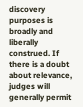discovery purposes is broadly and liberally construed. If there is a doubt about relevance, judges will generally permit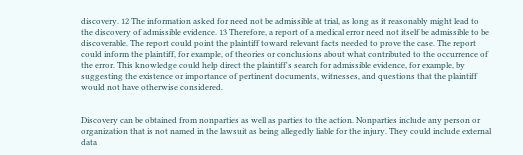discovery. 12 The information asked for need not be admissible at trial, as long as it reasonably might lead to the discovery of admissible evidence. 13 Therefore, a report of a medical error need not itself be admissible to be discoverable. The report could point the plaintiff toward relevant facts needed to prove the case. The report could inform the plaintiff, for example, of theories or conclusions about what contributed to the occurrence of the error. This knowledge could help direct the plaintiff's search for admissible evidence, for example, by suggesting the existence or importance of pertinent documents, witnesses, and questions that the plaintiff would not have otherwise considered.


Discovery can be obtained from nonparties as well as parties to the action. Nonparties include any person or organization that is not named in the lawsuit as being allegedly liable for the injury. They could include external data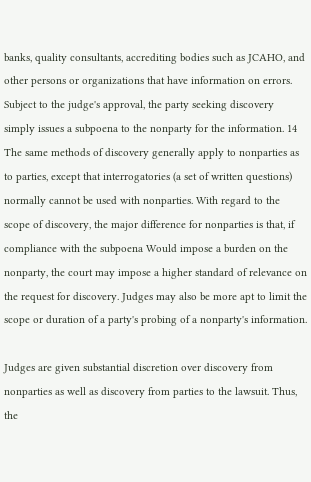banks, quality consultants, accrediting bodies such as JCAHO, and other persons or organizations that have information on errors. Subject to the judge's approval, the party seeking discovery simply issues a subpoena to the nonparty for the information. 14 The same methods of discovery generally apply to nonparties as to parties, except that interrogatories (a set of written questions) normally cannot be used with nonparties. With regard to the scope of discovery, the major difference for nonparties is that, if compliance with the subpoena Would impose a burden on the nonparty, the court may impose a higher standard of relevance on the request for discovery. Judges may also be more apt to limit the scope or duration of a party's probing of a nonparty's information.

Judges are given substantial discretion over discovery from nonparties as well as discovery from parties to the lawsuit. Thus, the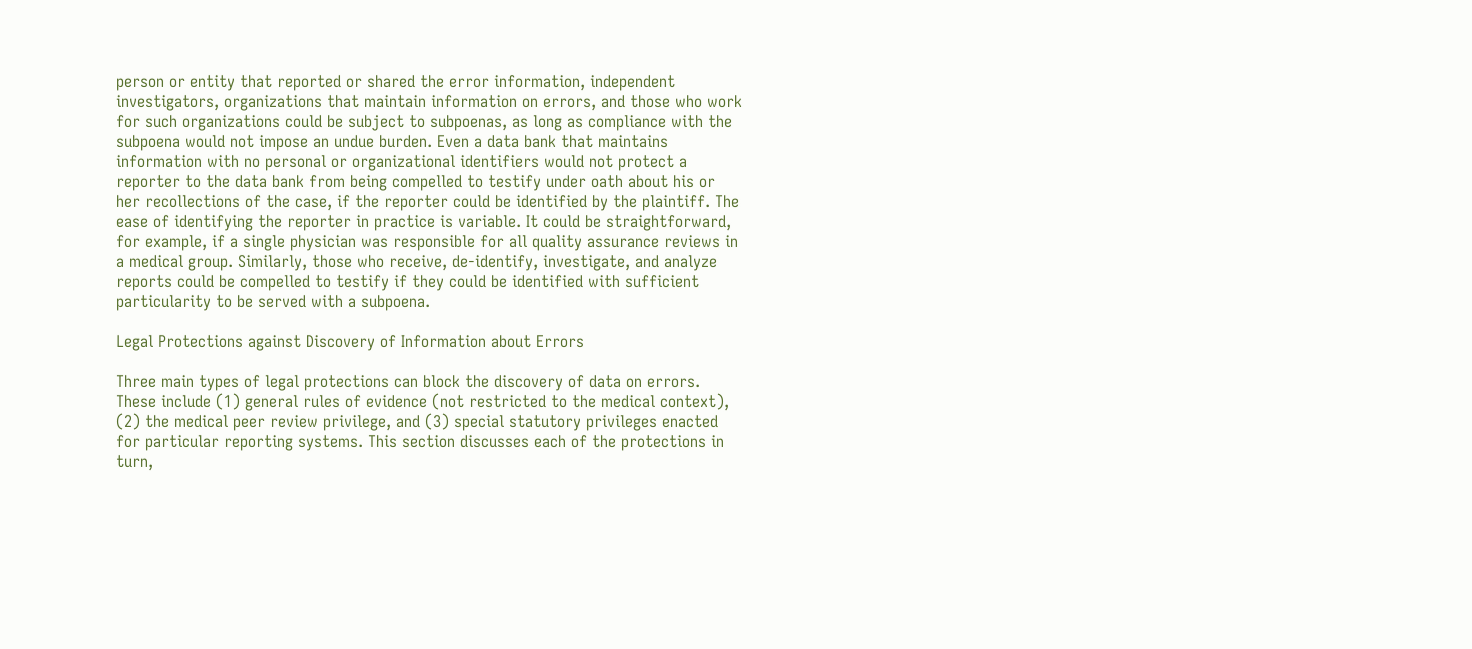person or entity that reported or shared the error information, independent investigators, organizations that maintain information on errors, and those who work for such organizations could be subject to subpoenas, as long as compliance with the subpoena would not impose an undue burden. Even a data bank that maintains information with no personal or organizational identifiers would not protect a reporter to the data bank from being compelled to testify under oath about his or her recollections of the case, if the reporter could be identified by the plaintiff. The ease of identifying the reporter in practice is variable. It could be straightforward, for example, if a single physician was responsible for all quality assurance reviews in a medical group. Similarly, those who receive, de-identify, investigate, and analyze reports could be compelled to testify if they could be identified with sufficient particularity to be served with a subpoena.

Legal Protections against Discovery of Information about Errors

Three main types of legal protections can block the discovery of data on errors. These include (1) general rules of evidence (not restricted to the medical context), (2) the medical peer review privilege, and (3) special statutory privileges enacted for particular reporting systems. This section discusses each of the protections in turn,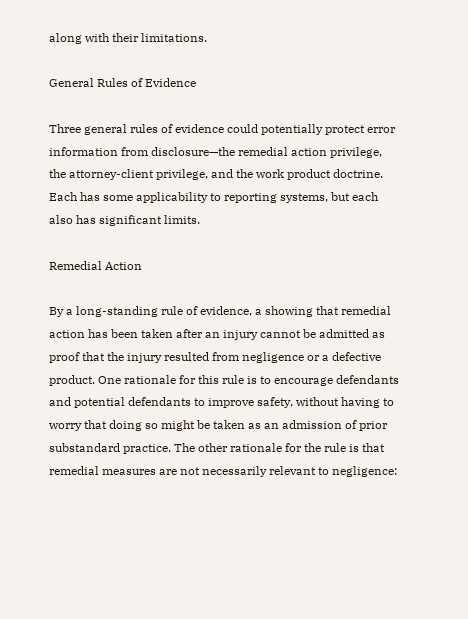along with their limitations.

General Rules of Evidence

Three general rules of evidence could potentially protect error information from disclosure—the remedial action privilege, the attorney-client privilege, and the work product doctrine. Each has some applicability to reporting systems, but each also has significant limits.

Remedial Action

By a long-standing rule of evidence, a showing that remedial action has been taken after an injury cannot be admitted as proof that the injury resulted from negligence or a defective product. One rationale for this rule is to encourage defendants and potential defendants to improve safety, without having to worry that doing so might be taken as an admission of prior substandard practice. The other rationale for the rule is that remedial measures are not necessarily relevant to negligence: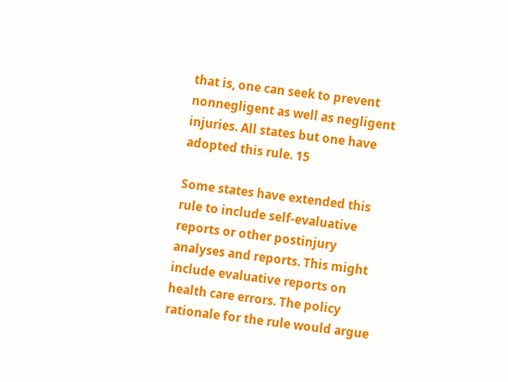that is, one can seek to prevent nonnegligent as well as negligent injuries. All states but one have adopted this rule. 15

Some states have extended this rule to include self-evaluative reports or other postinjury analyses and reports. This might include evaluative reports on health care errors. The policy rationale for the rule would argue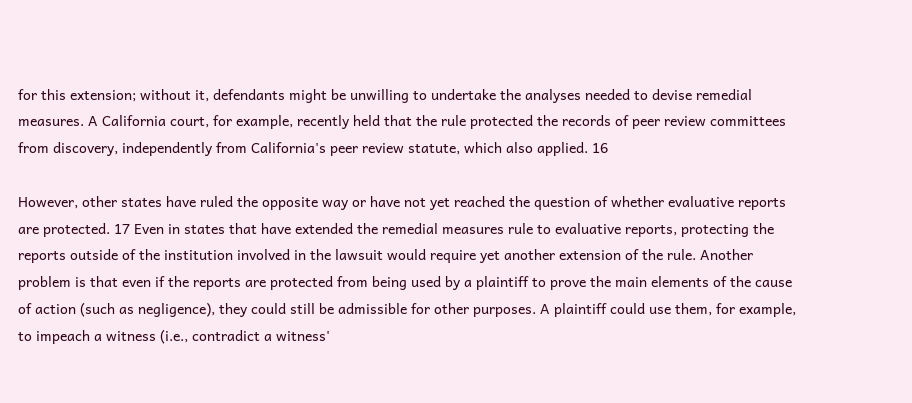for this extension; without it, defendants might be unwilling to undertake the analyses needed to devise remedial measures. A California court, for example, recently held that the rule protected the records of peer review committees from discovery, independently from California's peer review statute, which also applied. 16

However, other states have ruled the opposite way or have not yet reached the question of whether evaluative reports are protected. 17 Even in states that have extended the remedial measures rule to evaluative reports, protecting the reports outside of the institution involved in the lawsuit would require yet another extension of the rule. Another problem is that even if the reports are protected from being used by a plaintiff to prove the main elements of the cause of action (such as negligence), they could still be admissible for other purposes. A plaintiff could use them, for example, to impeach a witness (i.e., contradict a witness'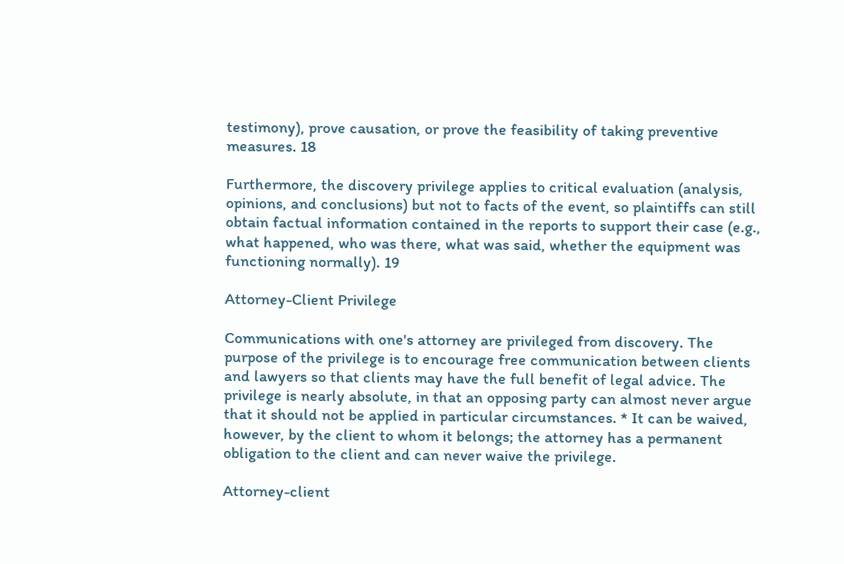testimony), prove causation, or prove the feasibility of taking preventive measures. 18

Furthermore, the discovery privilege applies to critical evaluation (analysis, opinions, and conclusions) but not to facts of the event, so plaintiffs can still obtain factual information contained in the reports to support their case (e.g., what happened, who was there, what was said, whether the equipment was functioning normally). 19

Attorney-Client Privilege

Communications with one's attorney are privileged from discovery. The purpose of the privilege is to encourage free communication between clients and lawyers so that clients may have the full benefit of legal advice. The privilege is nearly absolute, in that an opposing party can almost never argue that it should not be applied in particular circumstances. * It can be waived, however, by the client to whom it belongs; the attorney has a permanent obligation to the client and can never waive the privilege.

Attorney-client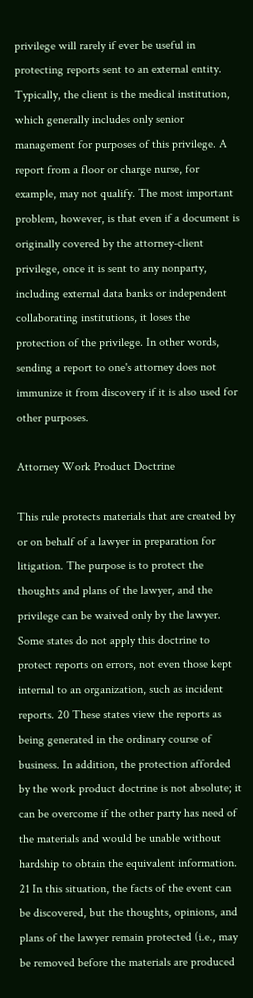privilege will rarely if ever be useful in protecting reports sent to an external entity. Typically, the client is the medical institution, which generally includes only senior management for purposes of this privilege. A report from a floor or charge nurse, for example, may not qualify. The most important problem, however, is that even if a document is originally covered by the attorney-client privilege, once it is sent to any nonparty, including external data banks or independent collaborating institutions, it loses the protection of the privilege. In other words, sending a report to one's attorney does not immunize it from discovery if it is also used for other purposes.

Attorney Work Product Doctrine

This rule protects materials that are created by or on behalf of a lawyer in preparation for litigation. The purpose is to protect the thoughts and plans of the lawyer, and the privilege can be waived only by the lawyer. Some states do not apply this doctrine to protect reports on errors, not even those kept internal to an organization, such as incident reports. 20 These states view the reports as being generated in the ordinary course of business. In addition, the protection afforded by the work product doctrine is not absolute; it can be overcome if the other party has need of the materials and would be unable without hardship to obtain the equivalent information. 21 In this situation, the facts of the event can be discovered, but the thoughts, opinions, and plans of the lawyer remain protected (i.e., may be removed before the materials are produced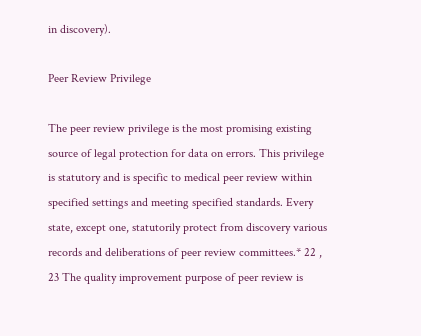in discovery).

Peer Review Privilege

The peer review privilege is the most promising existing source of legal protection for data on errors. This privilege is statutory and is specific to medical peer review within specified settings and meeting specified standards. Every state, except one, statutorily protect from discovery various records and deliberations of peer review committees.* 22 , 23 The quality improvement purpose of peer review is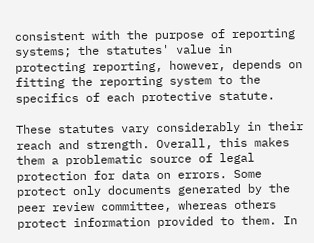consistent with the purpose of reporting systems; the statutes' value in protecting reporting, however, depends on fitting the reporting system to the specifics of each protective statute.

These statutes vary considerably in their reach and strength. Overall, this makes them a problematic source of legal protection for data on errors. Some protect only documents generated by the peer review committee, whereas others protect information provided to them. In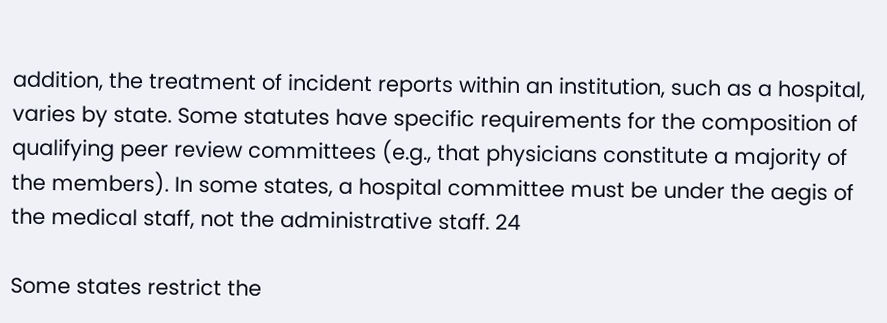addition, the treatment of incident reports within an institution, such as a hospital, varies by state. Some statutes have specific requirements for the composition of qualifying peer review committees (e.g., that physicians constitute a majority of the members). In some states, a hospital committee must be under the aegis of the medical staff, not the administrative staff. 24

Some states restrict the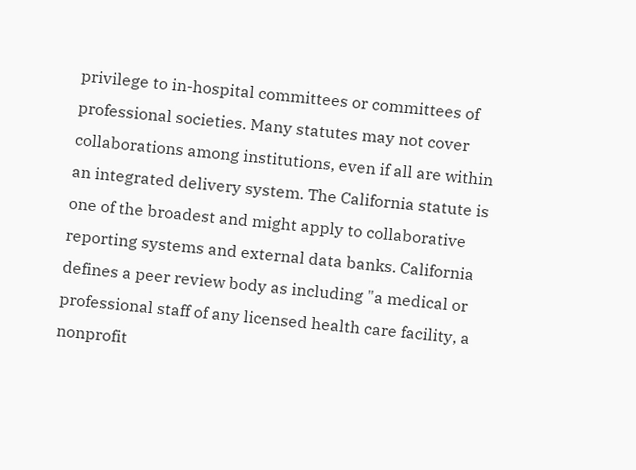privilege to in-hospital committees or committees of professional societies. Many statutes may not cover collaborations among institutions, even if all are within an integrated delivery system. The California statute is one of the broadest and might apply to collaborative reporting systems and external data banks. California defines a peer review body as including "a medical or professional staff of any licensed health care facility, a nonprofit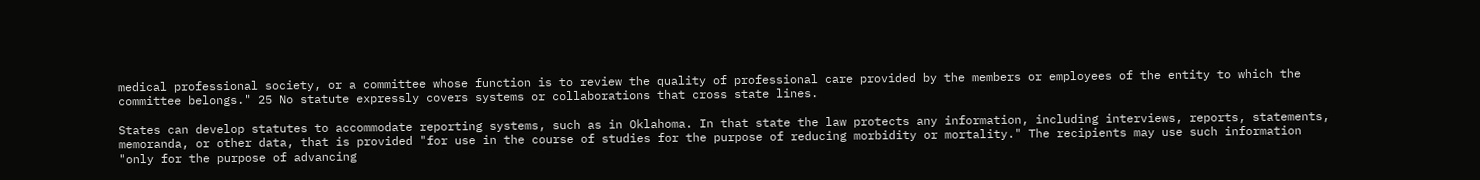medical professional society, or a committee whose function is to review the quality of professional care provided by the members or employees of the entity to which the committee belongs." 25 No statute expressly covers systems or collaborations that cross state lines.

States can develop statutes to accommodate reporting systems, such as in Oklahoma. In that state the law protects any information, including interviews, reports, statements, memoranda, or other data, that is provided "for use in the course of studies for the purpose of reducing morbidity or mortality." The recipients may use such information "only for the purpose of advancing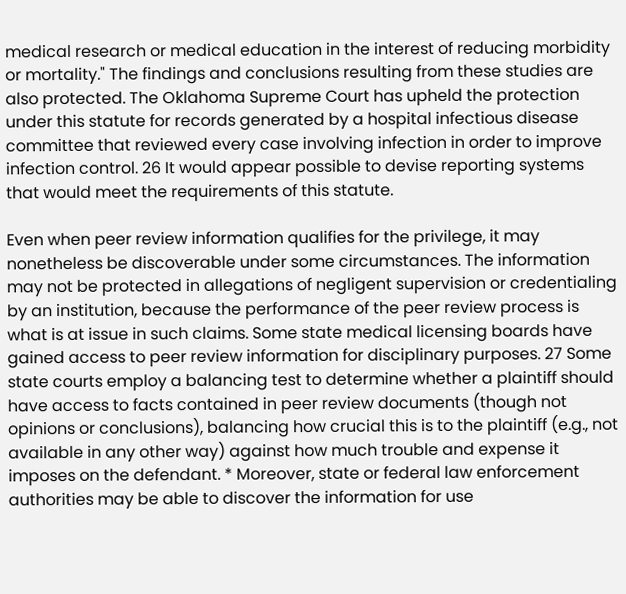medical research or medical education in the interest of reducing morbidity or mortality." The findings and conclusions resulting from these studies are also protected. The Oklahoma Supreme Court has upheld the protection under this statute for records generated by a hospital infectious disease committee that reviewed every case involving infection in order to improve infection control. 26 It would appear possible to devise reporting systems that would meet the requirements of this statute.

Even when peer review information qualifies for the privilege, it may nonetheless be discoverable under some circumstances. The information may not be protected in allegations of negligent supervision or credentialing by an institution, because the performance of the peer review process is what is at issue in such claims. Some state medical licensing boards have gained access to peer review information for disciplinary purposes. 27 Some state courts employ a balancing test to determine whether a plaintiff should have access to facts contained in peer review documents (though not opinions or conclusions), balancing how crucial this is to the plaintiff (e.g., not available in any other way) against how much trouble and expense it imposes on the defendant. * Moreover, state or federal law enforcement authorities may be able to discover the information for use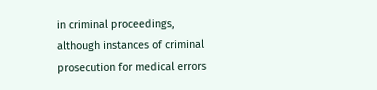in criminal proceedings, although instances of criminal prosecution for medical errors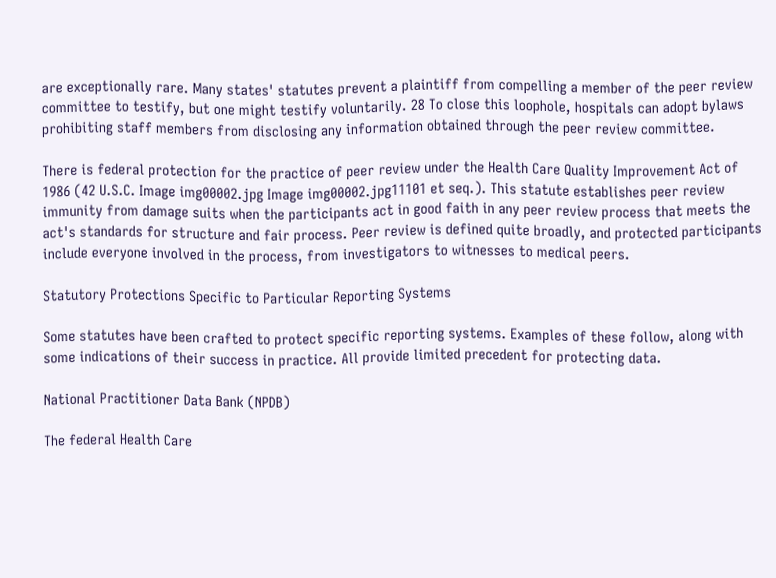are exceptionally rare. Many states' statutes prevent a plaintiff from compelling a member of the peer review committee to testify, but one might testify voluntarily. 28 To close this loophole, hospitals can adopt bylaws prohibiting staff members from disclosing any information obtained through the peer review committee.

There is federal protection for the practice of peer review under the Health Care Quality Improvement Act of 1986 (42 U.S.C. Image img00002.jpg Image img00002.jpg11101 et seq.). This statute establishes peer review immunity from damage suits when the participants act in good faith in any peer review process that meets the act's standards for structure and fair process. Peer review is defined quite broadly, and protected participants include everyone involved in the process, from investigators to witnesses to medical peers.

Statutory Protections Specific to Particular Reporting Systems

Some statutes have been crafted to protect specific reporting systems. Examples of these follow, along with some indications of their success in practice. All provide limited precedent for protecting data.

National Practitioner Data Bank (NPDB)

The federal Health Care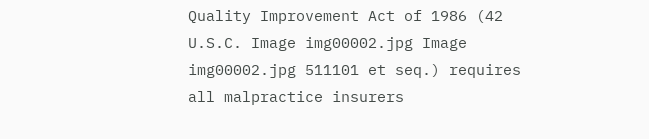Quality Improvement Act of 1986 (42 U.S.C. Image img00002.jpg Image img00002.jpg 511101 et seq.) requires all malpractice insurers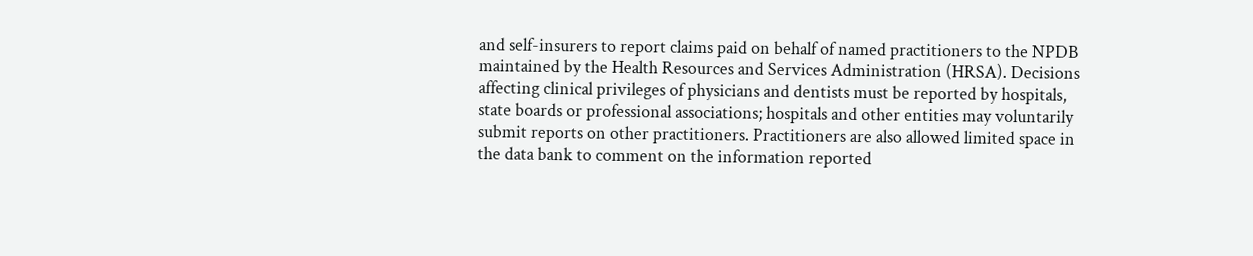and self-insurers to report claims paid on behalf of named practitioners to the NPDB maintained by the Health Resources and Services Administration (HRSA). Decisions affecting clinical privileges of physicians and dentists must be reported by hospitals, state boards or professional associations; hospitals and other entities may voluntarily submit reports on other practitioners. Practitioners are also allowed limited space in the data bank to comment on the information reported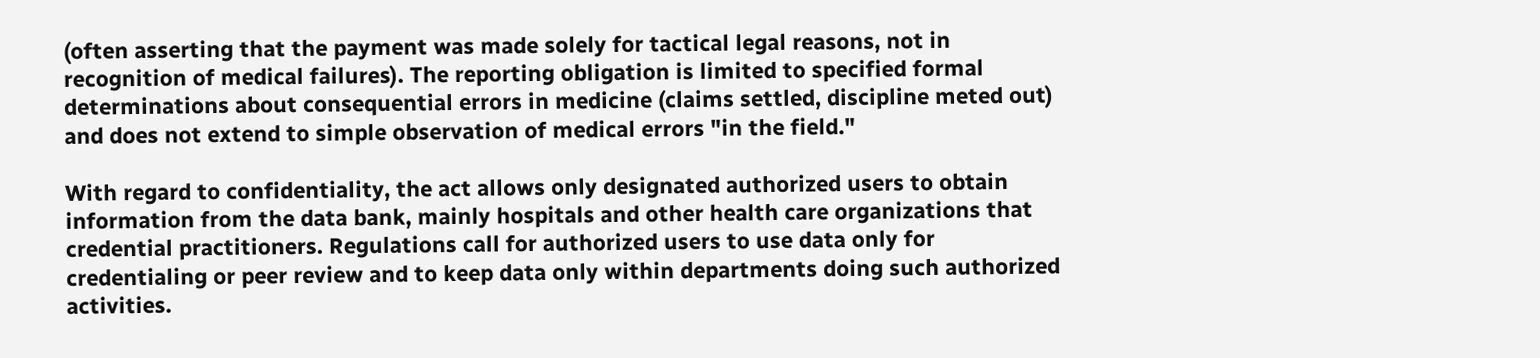(often asserting that the payment was made solely for tactical legal reasons, not in recognition of medical failures). The reporting obligation is limited to specified formal determinations about consequential errors in medicine (claims settled, discipline meted out) and does not extend to simple observation of medical errors "in the field."

With regard to confidentiality, the act allows only designated authorized users to obtain information from the data bank, mainly hospitals and other health care organizations that credential practitioners. Regulations call for authorized users to use data only for credentialing or peer review and to keep data only within departments doing such authorized activities.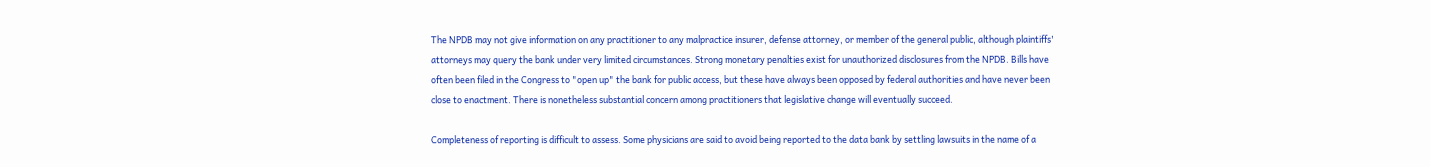The NPDB may not give information on any practitioner to any malpractice insurer, defense attorney, or member of the general public, although plaintiffs' attorneys may query the bank under very limited circumstances. Strong monetary penalties exist for unauthorized disclosures from the NPDB. Bills have often been filed in the Congress to "open up" the bank for public access, but these have always been opposed by federal authorities and have never been close to enactment. There is nonetheless substantial concern among practitioners that legislative change will eventually succeed.

Completeness of reporting is difficult to assess. Some physicians are said to avoid being reported to the data bank by settling lawsuits in the name of a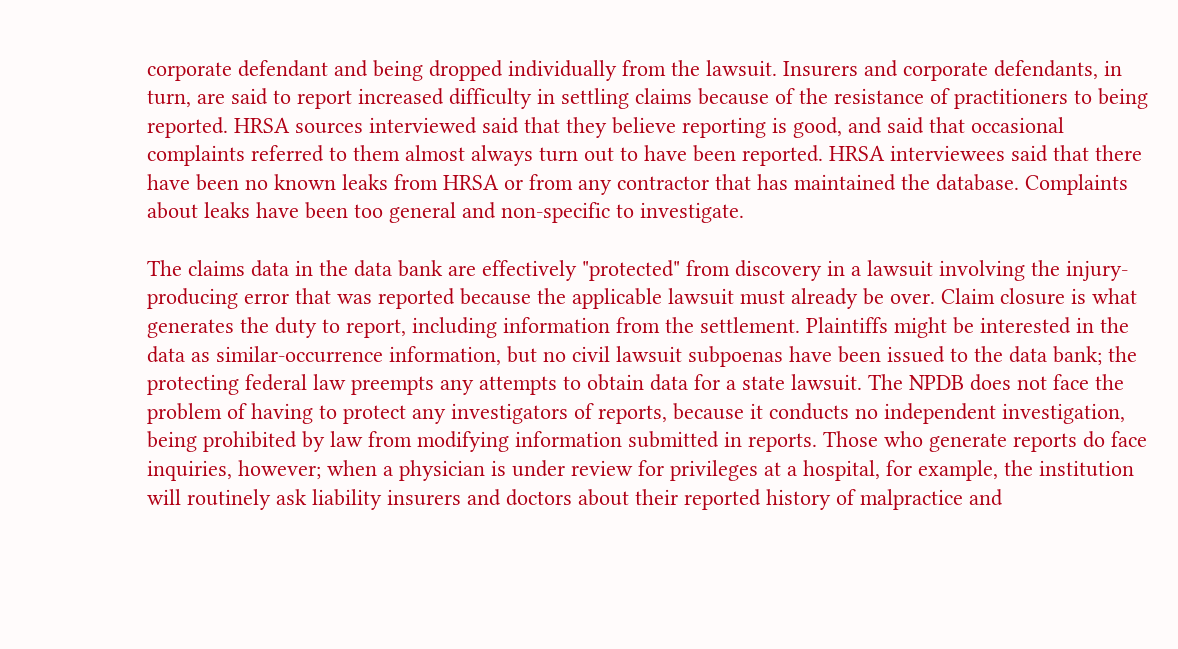corporate defendant and being dropped individually from the lawsuit. Insurers and corporate defendants, in turn, are said to report increased difficulty in settling claims because of the resistance of practitioners to being reported. HRSA sources interviewed said that they believe reporting is good, and said that occasional complaints referred to them almost always turn out to have been reported. HRSA interviewees said that there have been no known leaks from HRSA or from any contractor that has maintained the database. Complaints about leaks have been too general and non-specific to investigate.

The claims data in the data bank are effectively "protected" from discovery in a lawsuit involving the injury-producing error that was reported because the applicable lawsuit must already be over. Claim closure is what generates the duty to report, including information from the settlement. Plaintiffs might be interested in the data as similar-occurrence information, but no civil lawsuit subpoenas have been issued to the data bank; the protecting federal law preempts any attempts to obtain data for a state lawsuit. The NPDB does not face the problem of having to protect any investigators of reports, because it conducts no independent investigation, being prohibited by law from modifying information submitted in reports. Those who generate reports do face inquiries, however; when a physician is under review for privileges at a hospital, for example, the institution will routinely ask liability insurers and doctors about their reported history of malpractice and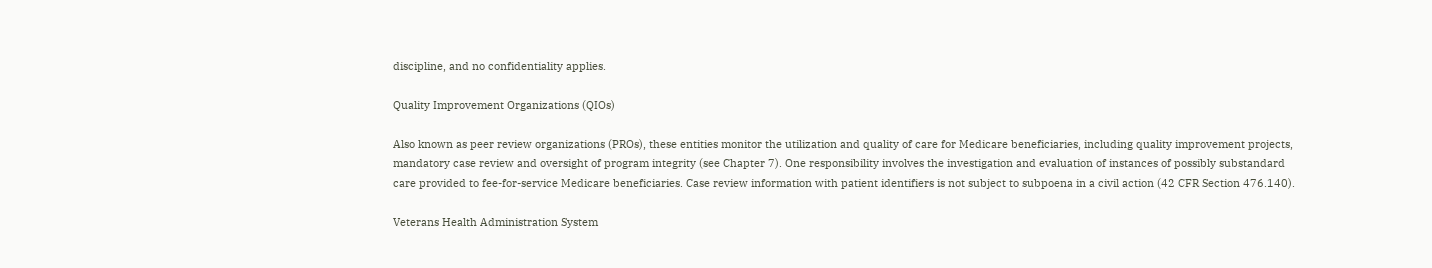discipline, and no confidentiality applies.

Quality Improvement Organizations (QIOs)

Also known as peer review organizations (PROs), these entities monitor the utilization and quality of care for Medicare beneficiaries, including quality improvement projects, mandatory case review and oversight of program integrity (see Chapter 7). One responsibility involves the investigation and evaluation of instances of possibly substandard care provided to fee-for-service Medicare beneficiaries. Case review information with patient identifiers is not subject to subpoena in a civil action (42 CFR Section 476.140).

Veterans Health Administration System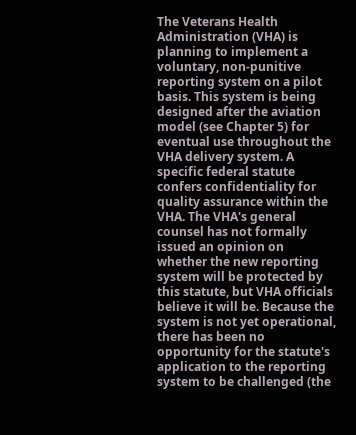The Veterans Health Administration (VHA) is planning to implement a voluntary, non-punitive reporting system on a pilot basis. This system is being designed after the aviation model (see Chapter 5) for eventual use throughout the VHA delivery system. A specific federal statute confers confidentiality for quality assurance within the VHA. The VHA's general counsel has not formally issued an opinion on whether the new reporting system will be protected by this statute, but VHA officials believe it will be. Because the system is not yet operational, there has been no opportunity for the statute's application to the reporting system to be challenged (the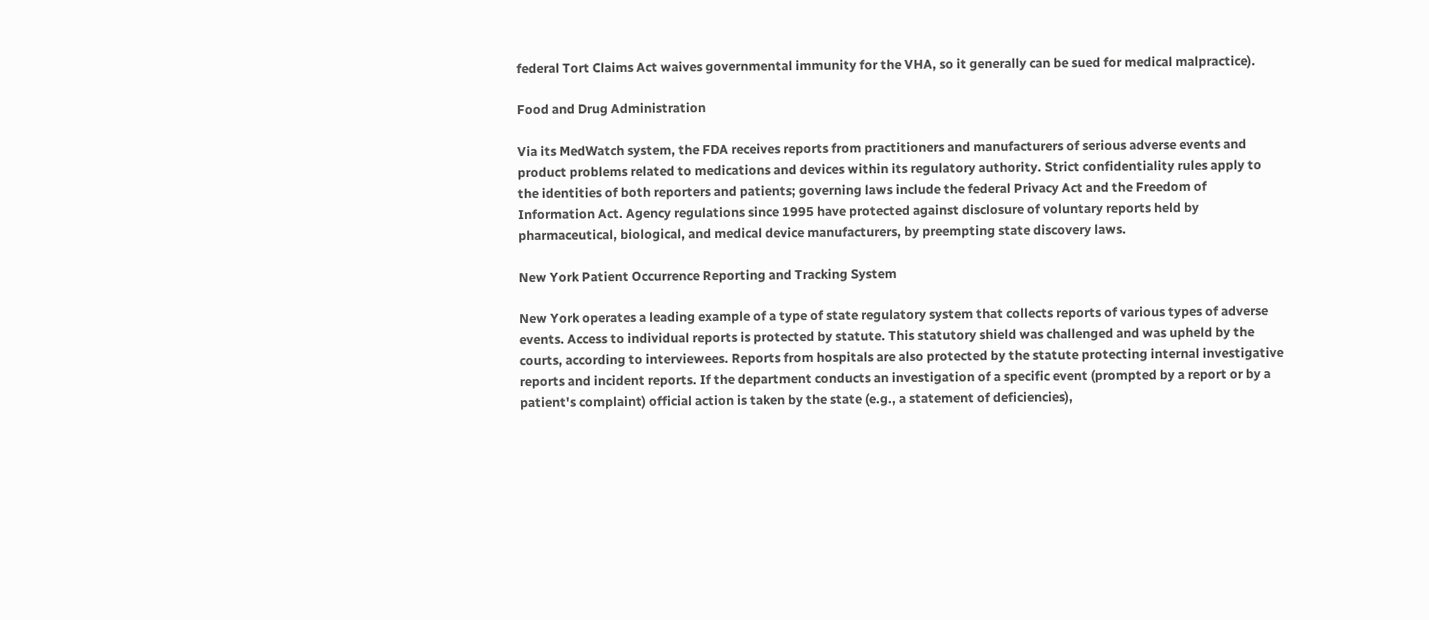federal Tort Claims Act waives governmental immunity for the VHA, so it generally can be sued for medical malpractice).

Food and Drug Administration

Via its MedWatch system, the FDA receives reports from practitioners and manufacturers of serious adverse events and product problems related to medications and devices within its regulatory authority. Strict confidentiality rules apply to the identities of both reporters and patients; governing laws include the federal Privacy Act and the Freedom of Information Act. Agency regulations since 1995 have protected against disclosure of voluntary reports held by pharmaceutical, biological, and medical device manufacturers, by preempting state discovery laws.

New York Patient Occurrence Reporting and Tracking System

New York operates a leading example of a type of state regulatory system that collects reports of various types of adverse events. Access to individual reports is protected by statute. This statutory shield was challenged and was upheld by the courts, according to interviewees. Reports from hospitals are also protected by the statute protecting internal investigative reports and incident reports. If the department conducts an investigation of a specific event (prompted by a report or by a patient's complaint) official action is taken by the state (e.g., a statement of deficiencies),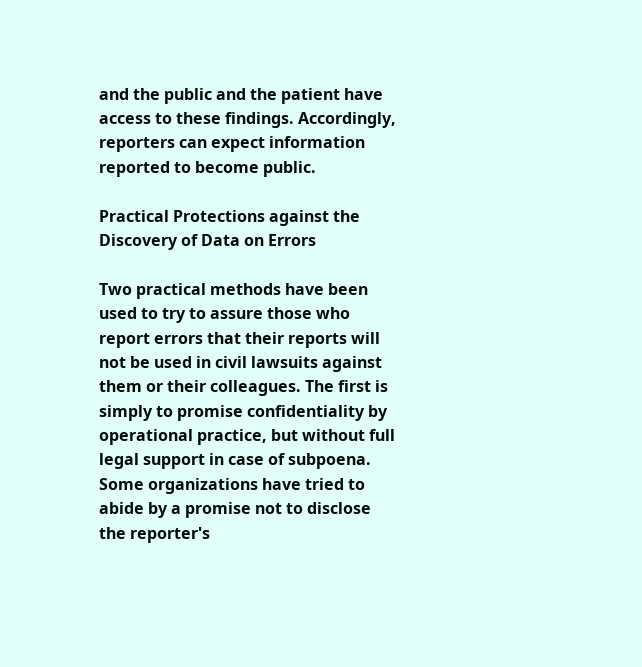and the public and the patient have access to these findings. Accordingly, reporters can expect information reported to become public.

Practical Protections against the Discovery of Data on Errors

Two practical methods have been used to try to assure those who report errors that their reports will not be used in civil lawsuits against them or their colleagues. The first is simply to promise confidentiality by operational practice, but without full legal support in case of subpoena. Some organizations have tried to abide by a promise not to disclose the reporter's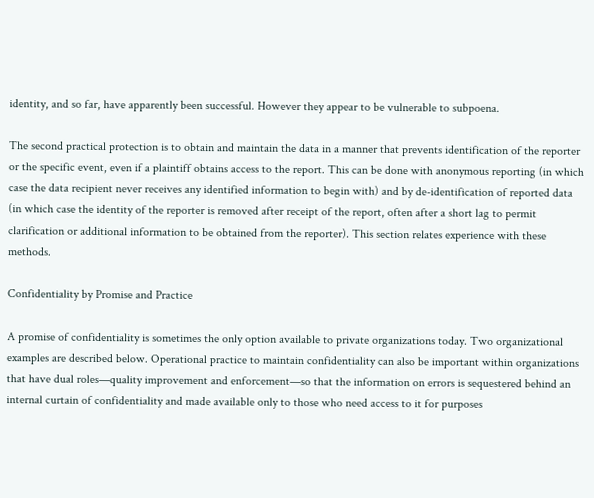identity, and so far, have apparently been successful. However they appear to be vulnerable to subpoena.

The second practical protection is to obtain and maintain the data in a manner that prevents identification of the reporter or the specific event, even if a plaintiff obtains access to the report. This can be done with anonymous reporting (in which case the data recipient never receives any identified information to begin with) and by de-identification of reported data (in which case the identity of the reporter is removed after receipt of the report, often after a short lag to permit clarification or additional information to be obtained from the reporter). This section relates experience with these methods.

Confidentiality by Promise and Practice

A promise of confidentiality is sometimes the only option available to private organizations today. Two organizational examples are described below. Operational practice to maintain confidentiality can also be important within organizations that have dual roles—quality improvement and enforcement—so that the information on errors is sequestered behind an internal curtain of confidentiality and made available only to those who need access to it for purposes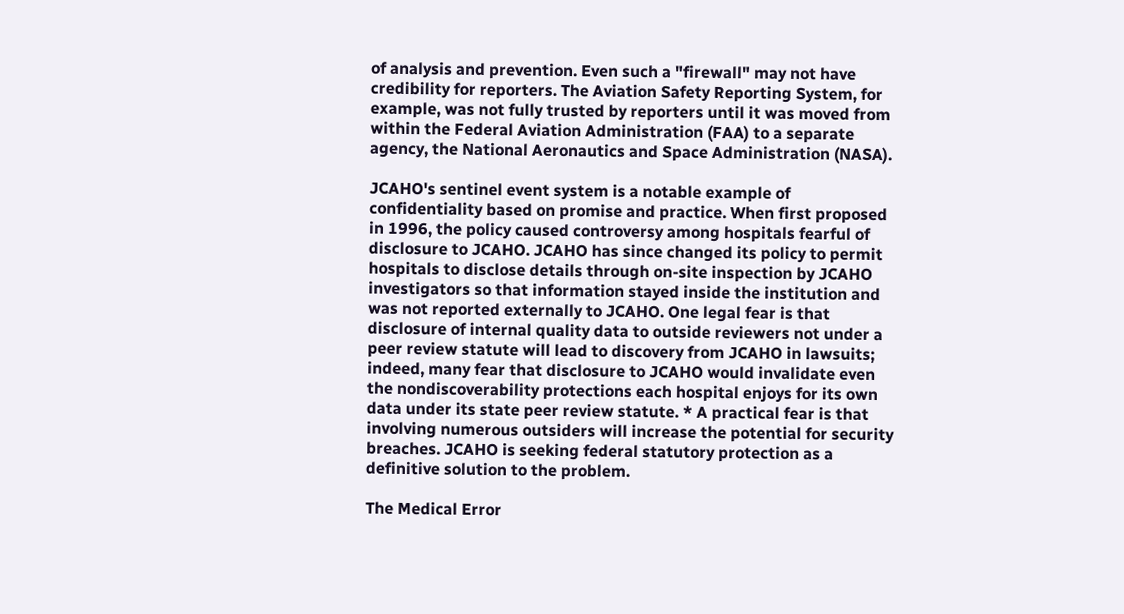of analysis and prevention. Even such a "firewall" may not have credibility for reporters. The Aviation Safety Reporting System, for example, was not fully trusted by reporters until it was moved from within the Federal Aviation Administration (FAA) to a separate agency, the National Aeronautics and Space Administration (NASA).

JCAHO's sentinel event system is a notable example of confidentiality based on promise and practice. When first proposed in 1996, the policy caused controversy among hospitals fearful of disclosure to JCAHO. JCAHO has since changed its policy to permit hospitals to disclose details through on-site inspection by JCAHO investigators so that information stayed inside the institution and was not reported externally to JCAHO. One legal fear is that disclosure of internal quality data to outside reviewers not under a peer review statute will lead to discovery from JCAHO in lawsuits; indeed, many fear that disclosure to JCAHO would invalidate even the nondiscoverability protections each hospital enjoys for its own data under its state peer review statute. * A practical fear is that involving numerous outsiders will increase the potential for security breaches. JCAHO is seeking federal statutory protection as a definitive solution to the problem.

The Medical Error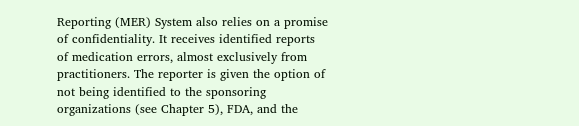Reporting (MER) System also relies on a promise of confidentiality. It receives identified reports of medication errors, almost exclusively from practitioners. The reporter is given the option of not being identified to the sponsoring organizations (see Chapter 5), FDA, and the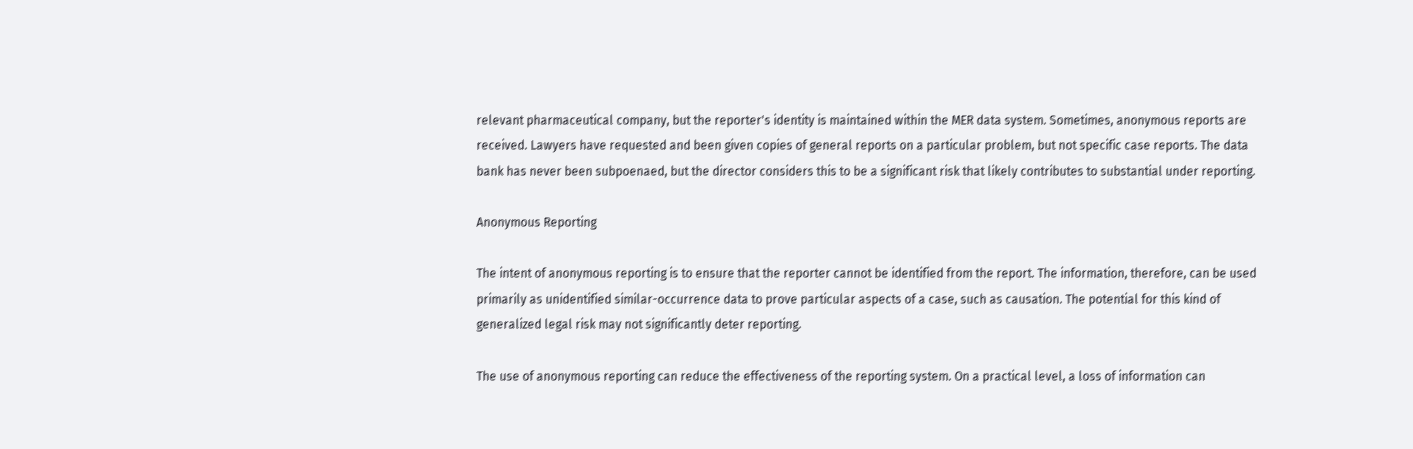relevant pharmaceutical company, but the reporter's identity is maintained within the MER data system. Sometimes, anonymous reports are received. Lawyers have requested and been given copies of general reports on a particular problem, but not specific case reports. The data bank has never been subpoenaed, but the director considers this to be a significant risk that likely contributes to substantial under reporting.

Anonymous Reporting

The intent of anonymous reporting is to ensure that the reporter cannot be identified from the report. The information, therefore, can be used primarily as unidentified similar-occurrence data to prove particular aspects of a case, such as causation. The potential for this kind of generalized legal risk may not significantly deter reporting.

The use of anonymous reporting can reduce the effectiveness of the reporting system. On a practical level, a loss of information can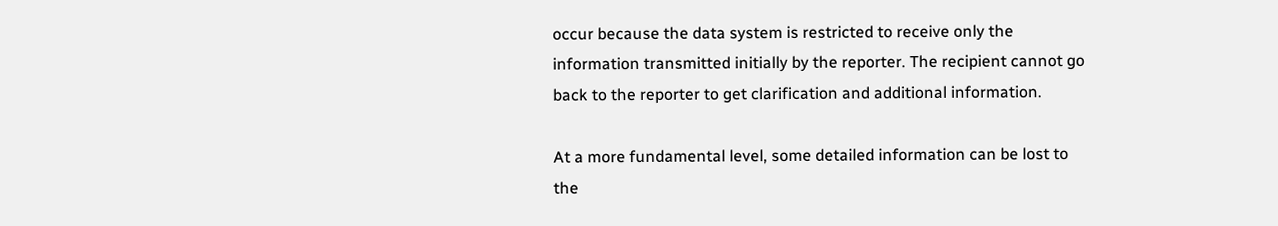occur because the data system is restricted to receive only the information transmitted initially by the reporter. The recipient cannot go back to the reporter to get clarification and additional information.

At a more fundamental level, some detailed information can be lost to the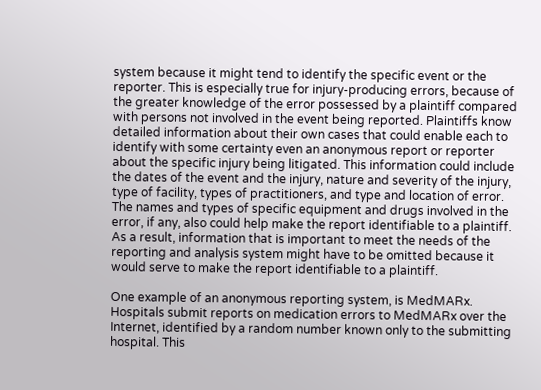system because it might tend to identify the specific event or the reporter. This is especially true for injury-producing errors, because of the greater knowledge of the error possessed by a plaintiff compared with persons not involved in the event being reported. Plaintiffs know detailed information about their own cases that could enable each to identify with some certainty even an anonymous report or reporter about the specific injury being litigated. This information could include the dates of the event and the injury, nature and severity of the injury, type of facility, types of practitioners, and type and location of error. The names and types of specific equipment and drugs involved in the error, if any, also could help make the report identifiable to a plaintiff. As a result, information that is important to meet the needs of the reporting and analysis system might have to be omitted because it would serve to make the report identifiable to a plaintiff.

One example of an anonymous reporting system, is MedMARx. Hospitals submit reports on medication errors to MedMARx over the Internet, identified by a random number known only to the submitting hospital. This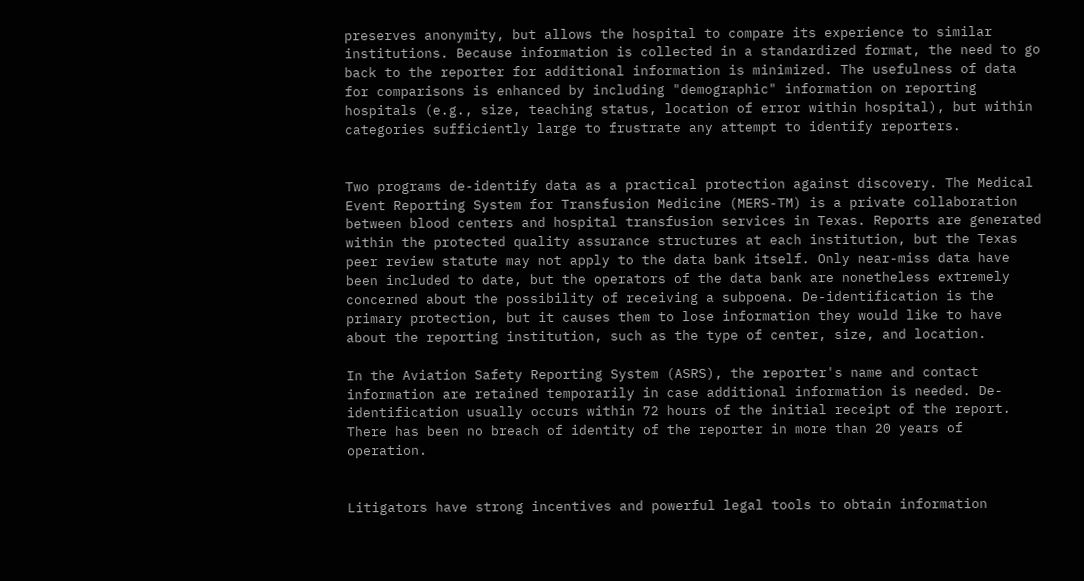preserves anonymity, but allows the hospital to compare its experience to similar institutions. Because information is collected in a standardized format, the need to go back to the reporter for additional information is minimized. The usefulness of data for comparisons is enhanced by including "demographic" information on reporting hospitals (e.g., size, teaching status, location of error within hospital), but within categories sufficiently large to frustrate any attempt to identify reporters.


Two programs de-identify data as a practical protection against discovery. The Medical Event Reporting System for Transfusion Medicine (MERS-TM) is a private collaboration between blood centers and hospital transfusion services in Texas. Reports are generated within the protected quality assurance structures at each institution, but the Texas peer review statute may not apply to the data bank itself. Only near-miss data have been included to date, but the operators of the data bank are nonetheless extremely concerned about the possibility of receiving a subpoena. De-identification is the primary protection, but it causes them to lose information they would like to have about the reporting institution, such as the type of center, size, and location.

In the Aviation Safety Reporting System (ASRS), the reporter's name and contact information are retained temporarily in case additional information is needed. De-identification usually occurs within 72 hours of the initial receipt of the report. There has been no breach of identity of the reporter in more than 20 years of operation.


Litigators have strong incentives and powerful legal tools to obtain information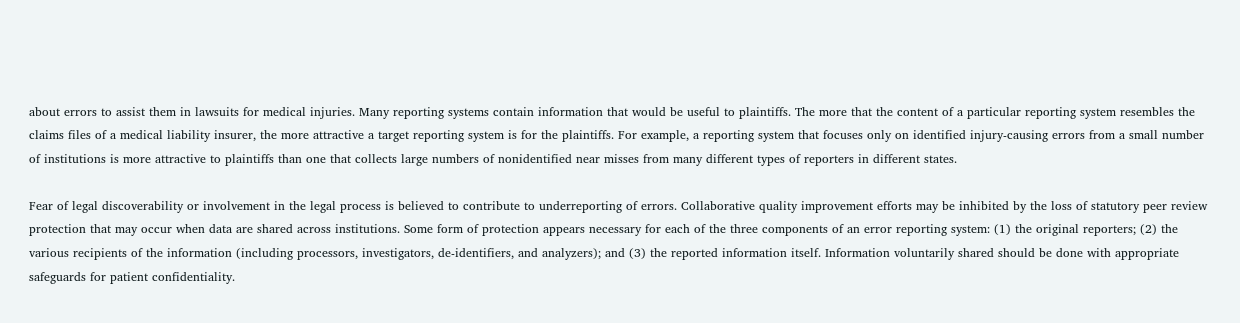about errors to assist them in lawsuits for medical injuries. Many reporting systems contain information that would be useful to plaintiffs. The more that the content of a particular reporting system resembles the claims files of a medical liability insurer, the more attractive a target reporting system is for the plaintiffs. For example, a reporting system that focuses only on identified injury-causing errors from a small number of institutions is more attractive to plaintiffs than one that collects large numbers of nonidentified near misses from many different types of reporters in different states.

Fear of legal discoverability or involvement in the legal process is believed to contribute to underreporting of errors. Collaborative quality improvement efforts may be inhibited by the loss of statutory peer review protection that may occur when data are shared across institutions. Some form of protection appears necessary for each of the three components of an error reporting system: (1) the original reporters; (2) the various recipients of the information (including processors, investigators, de-identifiers, and analyzers); and (3) the reported information itself. Information voluntarily shared should be done with appropriate safeguards for patient confidentiality.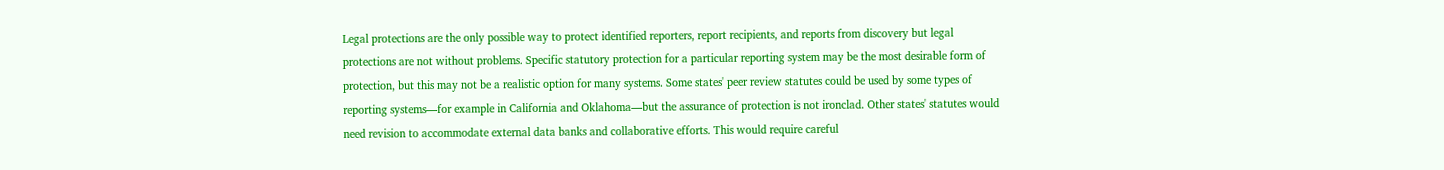Legal protections are the only possible way to protect identified reporters, report recipients, and reports from discovery but legal protections are not without problems. Specific statutory protection for a particular reporting system may be the most desirable form of protection, but this may not be a realistic option for many systems. Some states' peer review statutes could be used by some types of reporting systems—for example in California and Oklahoma—but the assurance of protection is not ironclad. Other states' statutes would need revision to accommodate external data banks and collaborative efforts. This would require careful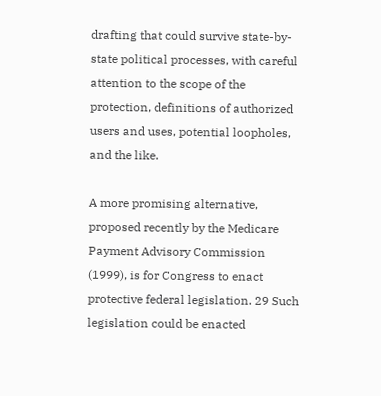drafting that could survive state-by-state political processes, with careful attention to the scope of the protection, definitions of authorized users and uses, potential loopholes, and the like.

A more promising alternative, proposed recently by the Medicare Payment Advisory Commission (1999), is for Congress to enact protective federal legislation. 29 Such legislation could be enacted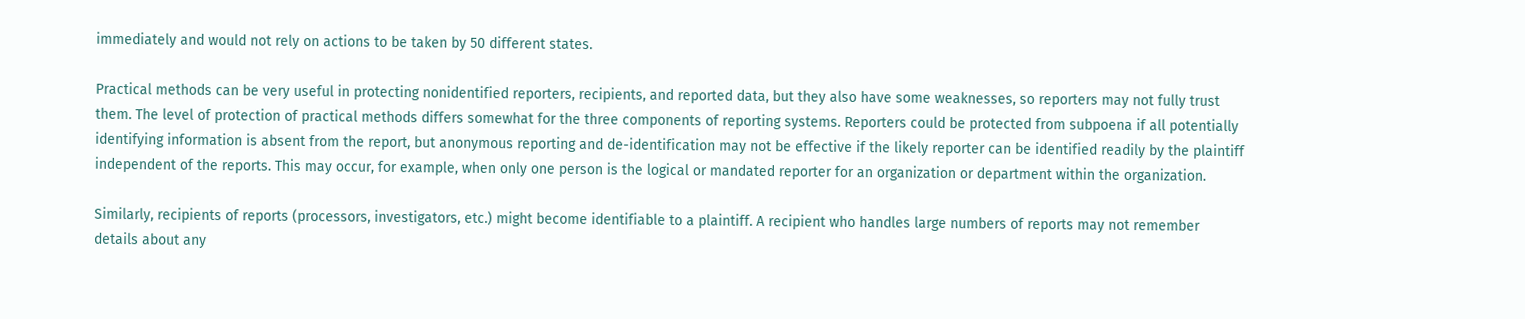immediately and would not rely on actions to be taken by 50 different states.

Practical methods can be very useful in protecting nonidentified reporters, recipients, and reported data, but they also have some weaknesses, so reporters may not fully trust them. The level of protection of practical methods differs somewhat for the three components of reporting systems. Reporters could be protected from subpoena if all potentially identifying information is absent from the report, but anonymous reporting and de-identification may not be effective if the likely reporter can be identified readily by the plaintiff independent of the reports. This may occur, for example, when only one person is the logical or mandated reporter for an organization or department within the organization.

Similarly, recipients of reports (processors, investigators, etc.) might become identifiable to a plaintiff. A recipient who handles large numbers of reports may not remember details about any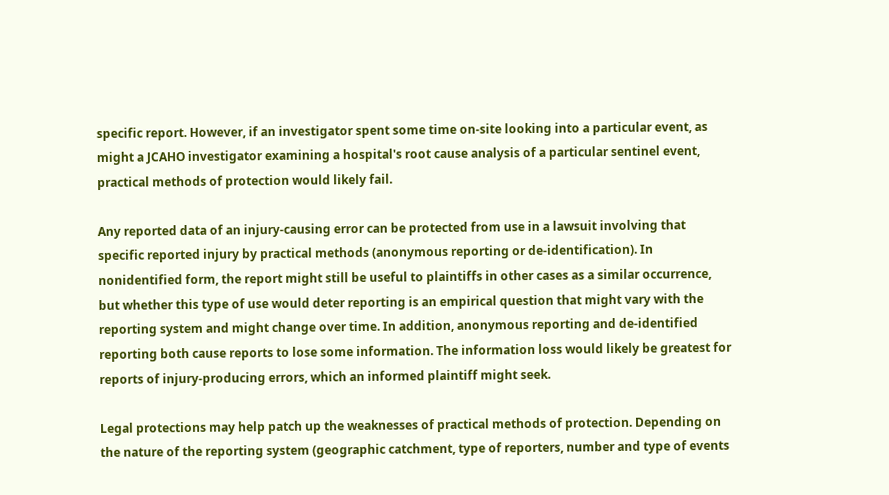specific report. However, if an investigator spent some time on-site looking into a particular event, as might a JCAHO investigator examining a hospital's root cause analysis of a particular sentinel event, practical methods of protection would likely fail.

Any reported data of an injury-causing error can be protected from use in a lawsuit involving that specific reported injury by practical methods (anonymous reporting or de-identification). In nonidentified form, the report might still be useful to plaintiffs in other cases as a similar occurrence, but whether this type of use would deter reporting is an empirical question that might vary with the reporting system and might change over time. In addition, anonymous reporting and de-identified reporting both cause reports to lose some information. The information loss would likely be greatest for reports of injury-producing errors, which an informed plaintiff might seek.

Legal protections may help patch up the weaknesses of practical methods of protection. Depending on the nature of the reporting system (geographic catchment, type of reporters, number and type of events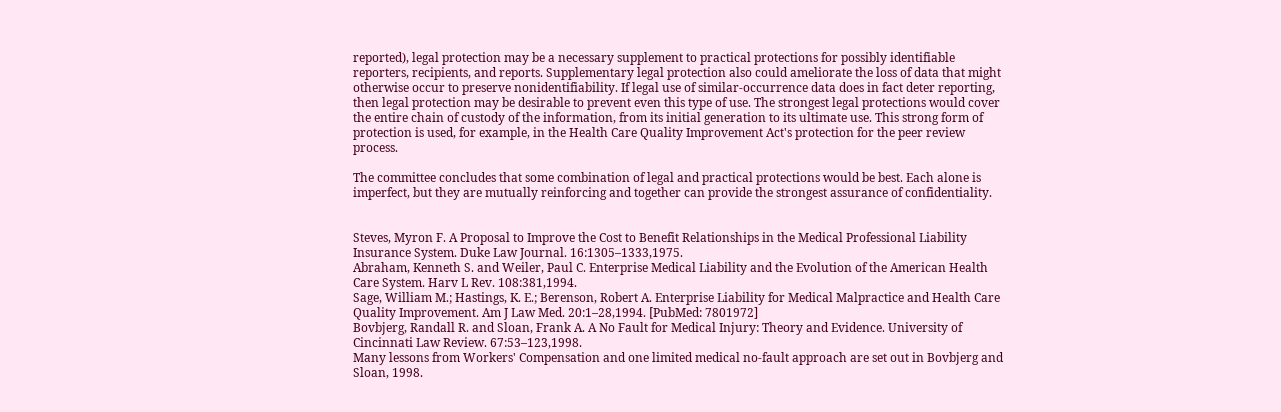reported), legal protection may be a necessary supplement to practical protections for possibly identifiable reporters, recipients, and reports. Supplementary legal protection also could ameliorate the loss of data that might otherwise occur to preserve nonidentifiability. If legal use of similar-occurrence data does in fact deter reporting, then legal protection may be desirable to prevent even this type of use. The strongest legal protections would cover the entire chain of custody of the information, from its initial generation to its ultimate use. This strong form of protection is used, for example, in the Health Care Quality Improvement Act's protection for the peer review process.

The committee concludes that some combination of legal and practical protections would be best. Each alone is imperfect, but they are mutually reinforcing and together can provide the strongest assurance of confidentiality.


Steves, Myron F. A Proposal to Improve the Cost to Benefit Relationships in the Medical Professional Liability Insurance System. Duke Law Journal. 16:1305–1333,1975.
Abraham, Kenneth S. and Weiler, Paul C. Enterprise Medical Liability and the Evolution of the American Health Care System. Harv L Rev. 108:381,1994.
Sage, William M.; Hastings, K. E.; Berenson, Robert A. Enterprise Liability for Medical Malpractice and Health Care Quality Improvement. Am J Law Med. 20:1–28,1994. [PubMed: 7801972]
Bovbjerg, Randall R. and Sloan, Frank A. A No Fault for Medical Injury: Theory and Evidence. University of Cincinnati Law Review. 67:53–123,1998.
Many lessons from Workers' Compensation and one limited medical no-fault approach are set out in Bovbjerg and Sloan, 1998.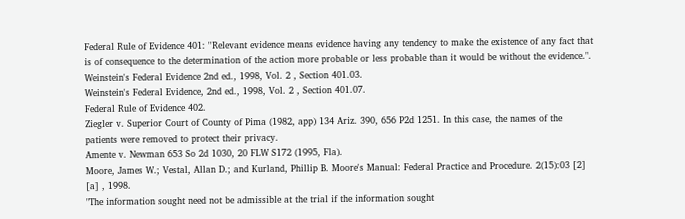Federal Rule of Evidence 401: ''Relevant evidence means evidence having any tendency to make the existence of any fact that is of consequence to the determination of the action more probable or less probable than it would be without the evidence.".
Weinstein's Federal Evidence 2nd ed., 1998, Vol. 2 , Section 401.03.
Weinstein's Federal Evidence, 2nd ed., 1998, Vol. 2 , Section 401.07.
Federal Rule of Evidence 402.
Ziegler v. Superior Court of County of Pima (1982, app) 134 Ariz. 390, 656 P2d 1251. In this case, the names of the patients were removed to protect their privacy.
Amente v. Newman 653 So 2d 1030, 20 FLW S172 (1995, Fla).
Moore, James W.; Vestal, Allan D.; and Kurland, Phillip B. Moore's Manual: Federal Practice and Procedure. 2(15):03 [2] [a] , 1998.
"The information sought need not be admissible at the trial if the information sought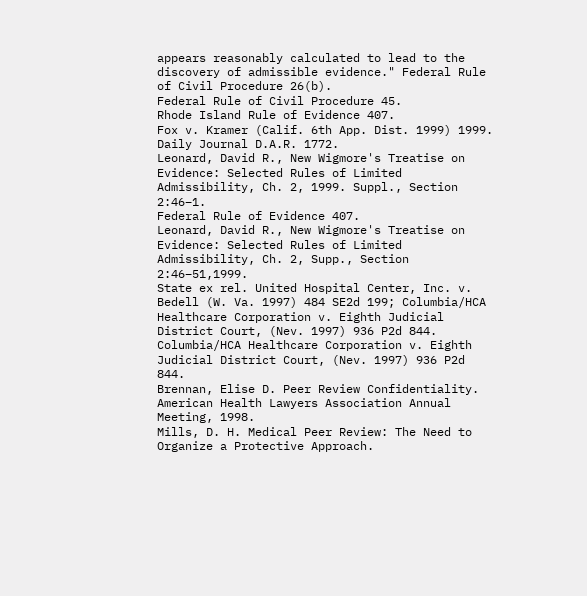appears reasonably calculated to lead to the discovery of admissible evidence." Federal Rule of Civil Procedure 26(b).
Federal Rule of Civil Procedure 45.
Rhode Island Rule of Evidence 407.
Fox v. Kramer (Calif. 6th App. Dist. 1999) 1999. Daily Journal D.A.R. 1772.
Leonard, David R., New Wigmore's Treatise on Evidence: Selected Rules of Limited Admissibility, Ch. 2, 1999. Suppl., Section 2:46–1.
Federal Rule of Evidence 407.
Leonard, David R., New Wigmore's Treatise on Evidence: Selected Rules of Limited Admissibility, Ch. 2, Supp., Section 2:46–51,1999.
State ex rel. United Hospital Center, Inc. v. Bedell (W. Va. 1997) 484 SE2d 199; Columbia/HCA Healthcare Corporation v. Eighth Judicial District Court, (Nev. 1997) 936 P2d 844.
Columbia/HCA Healthcare Corporation v. Eighth Judicial District Court, (Nev. 1997) 936 P2d 844.
Brennan, Elise D. Peer Review Confidentiality. American Health Lawyers Association Annual Meeting, 1998.
Mills, D. H. Medical Peer Review: The Need to Organize a Protective Approach.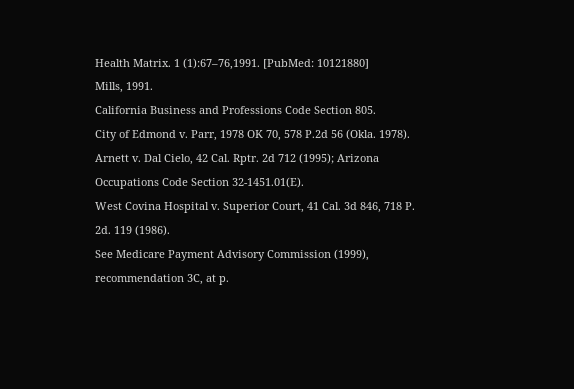Health Matrix. 1 (1):67–76,1991. [PubMed: 10121880]
Mills, 1991.
California Business and Professions Code Section 805.
City of Edmond v. Parr, 1978 OK 70, 578 P.2d 56 (Okla. 1978).
Arnett v. Dal Cielo, 42 Cal. Rptr. 2d 712 (1995); Arizona Occupations Code Section 32-1451.01(E).
West Covina Hospital v. Superior Court, 41 Cal. 3d 846, 718 P. 2d. 119 (1986).
See Medicare Payment Advisory Commission (1999), recommendation 3C, at p.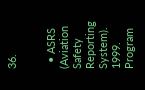36.


  • ASRS (Aviation Safety Reporting System). 1999. Program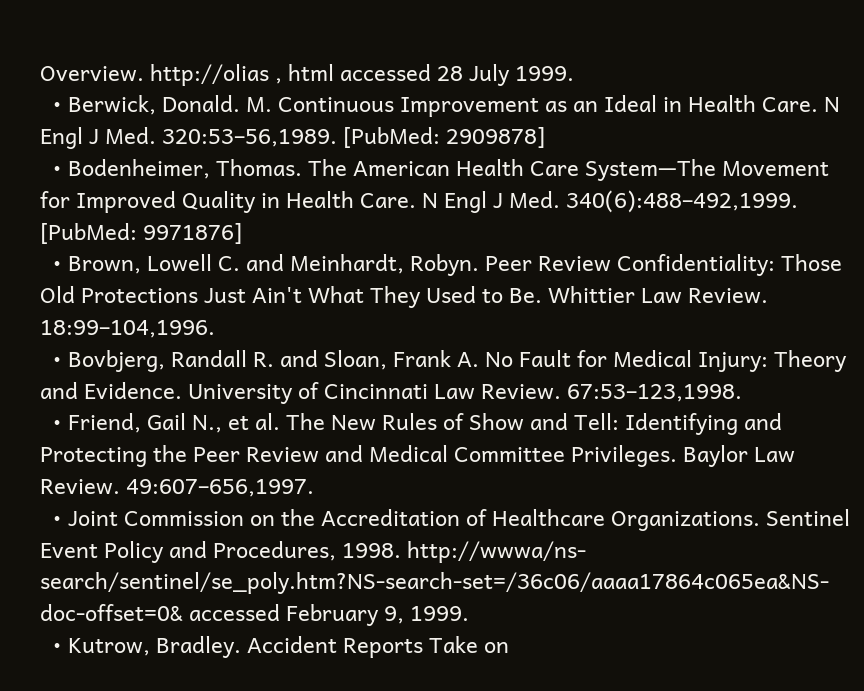Overview. http://olias , html accessed 28 July 1999.
  • Berwick, Donald. M. Continuous Improvement as an Ideal in Health Care. N Engl J Med. 320:53–56,1989. [PubMed: 2909878]
  • Bodenheimer, Thomas. The American Health Care System—The Movement for Improved Quality in Health Care. N Engl J Med. 340(6):488–492,1999. [PubMed: 9971876]
  • Brown, Lowell C. and Meinhardt, Robyn. Peer Review Confidentiality: Those Old Protections Just Ain't What They Used to Be. Whittier Law Review. 18:99–104,1996.
  • Bovbjerg, Randall R. and Sloan, Frank A. No Fault for Medical Injury: Theory and Evidence. University of Cincinnati Law Review. 67:53–123,1998.
  • Friend, Gail N., et al. The New Rules of Show and Tell: Identifying and Protecting the Peer Review and Medical Committee Privileges. Baylor Law Review. 49:607–656,1997.
  • Joint Commission on the Accreditation of Healthcare Organizations. Sentinel Event Policy and Procedures, 1998. http://wwwa/ns-search/sentinel/se_poly.htm?NS-search-set=/36c06/aaaa17864c065ea&NS-doc-offset=0& accessed February 9, 1999.
  • Kutrow, Bradley. Accident Reports Take on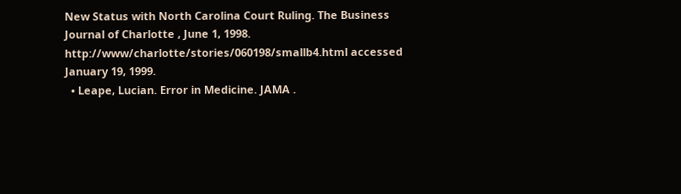New Status with North Carolina Court Ruling. The Business Journal of Charlotte , June 1, 1998. http://www/charlotte/stories/060198/smallb4.html accessed January 19, 1999.
  • Leape, Lucian. Error in Medicine. JAMA .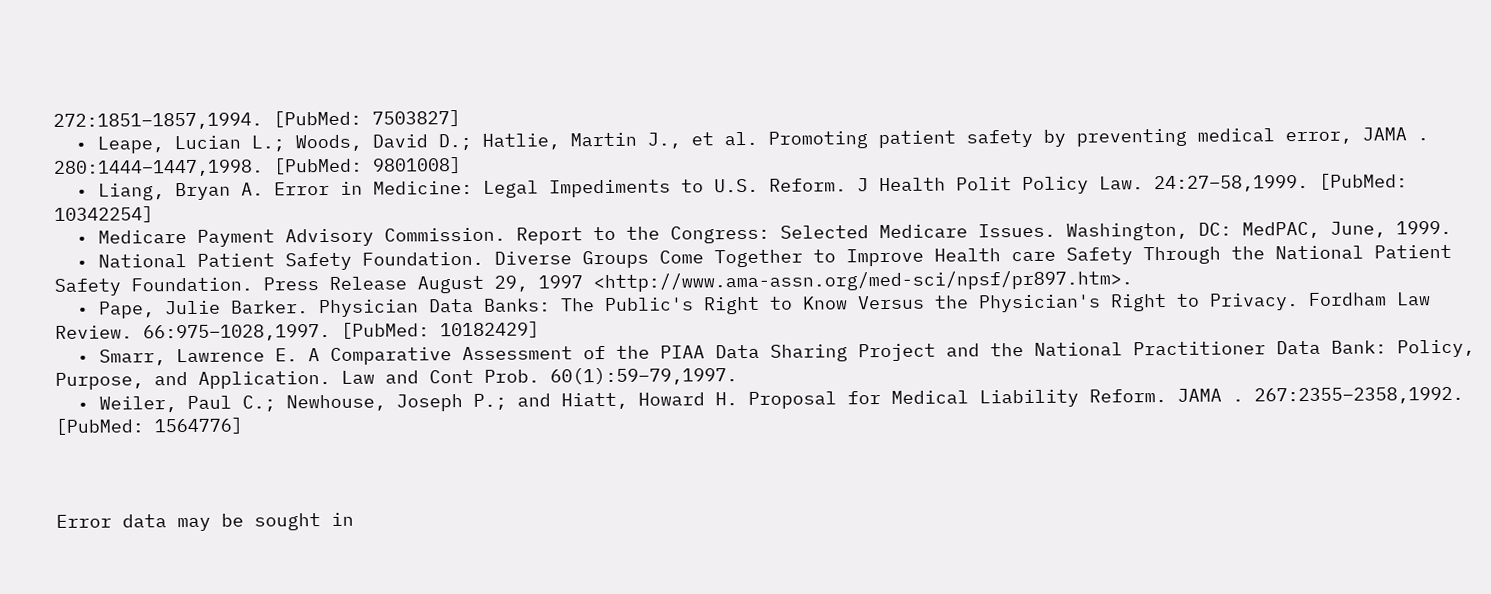272:1851–1857,1994. [PubMed: 7503827]
  • Leape, Lucian L.; Woods, David D.; Hatlie, Martin J., et al. Promoting patient safety by preventing medical error, JAMA . 280:1444–1447,1998. [PubMed: 9801008]
  • Liang, Bryan A. Error in Medicine: Legal Impediments to U.S. Reform. J Health Polit Policy Law. 24:27–58,1999. [PubMed: 10342254]
  • Medicare Payment Advisory Commission. Report to the Congress: Selected Medicare Issues. Washington, DC: MedPAC, June, 1999.
  • National Patient Safety Foundation. Diverse Groups Come Together to Improve Health care Safety Through the National Patient Safety Foundation. Press Release August 29, 1997 <http://www.ama-assn.org/med-sci/npsf/pr897.htm>.
  • Pape, Julie Barker. Physician Data Banks: The Public's Right to Know Versus the Physician's Right to Privacy. Fordham Law Review. 66:975–1028,1997. [PubMed: 10182429]
  • Smarr, Lawrence E. A Comparative Assessment of the PIAA Data Sharing Project and the National Practitioner Data Bank: Policy, Purpose, and Application. Law and Cont Prob. 60(1):59–79,1997.
  • Weiler, Paul C.; Newhouse, Joseph P.; and Hiatt, Howard H. Proposal for Medical Liability Reform. JAMA . 267:2355–2358,1992. [PubMed: 1564776]



Error data may be sought in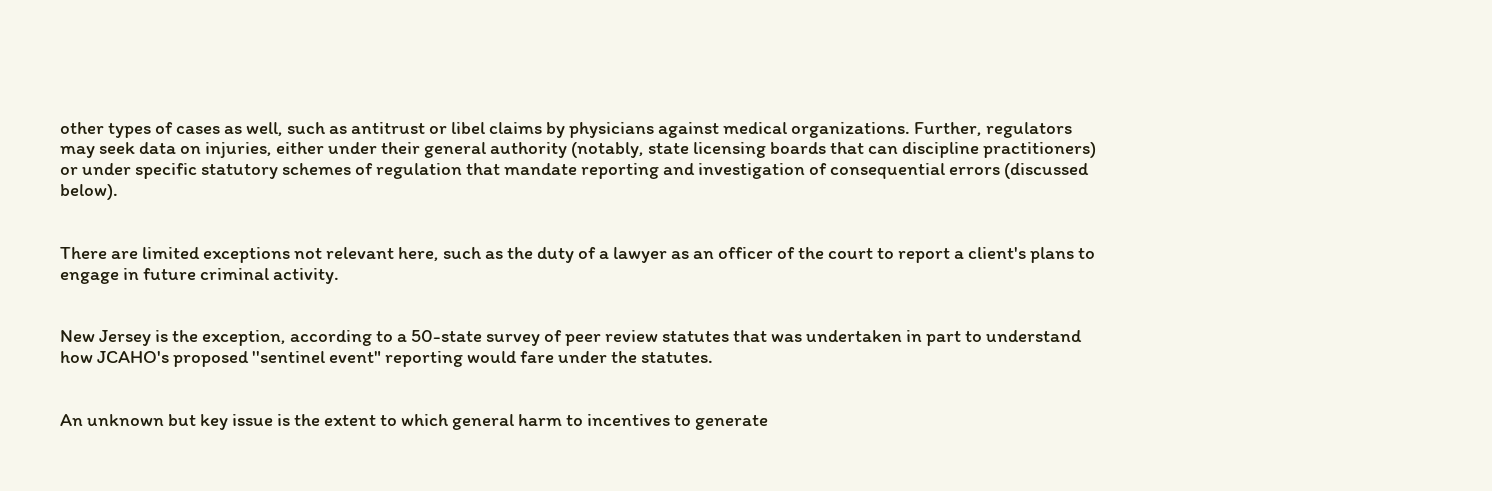other types of cases as well, such as antitrust or libel claims by physicians against medical organizations. Further, regulators may seek data on injuries, either under their general authority (notably, state licensing boards that can discipline practitioners) or under specific statutory schemes of regulation that mandate reporting and investigation of consequential errors (discussed below).


There are limited exceptions not relevant here, such as the duty of a lawyer as an officer of the court to report a client's plans to engage in future criminal activity.


New Jersey is the exception, according to a 50-state survey of peer review statutes that was undertaken in part to understand how JCAHO's proposed ''sentinel event" reporting would fare under the statutes.


An unknown but key issue is the extent to which general harm to incentives to generate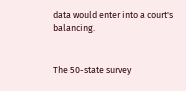data would enter into a court's balancing.


The 50-state survey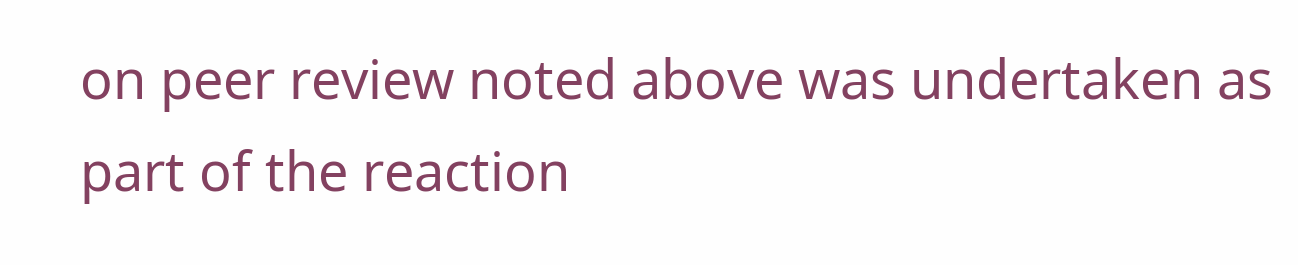on peer review noted above was undertaken as part of the reaction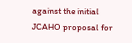against the initial JCAHO proposal for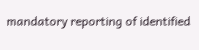mandatory reporting of identified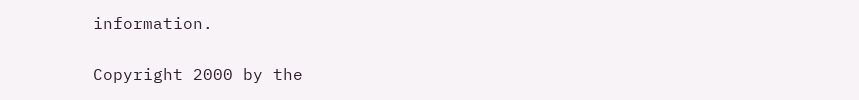information.

Copyright 2000 by the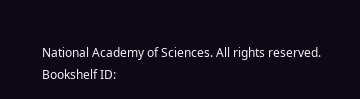National Academy of Sciences. All rights reserved.
Bookshelf ID: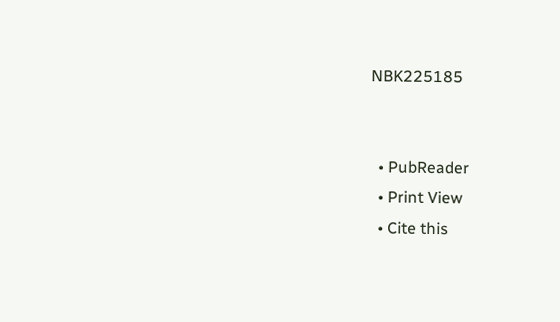NBK225185


  • PubReader
  • Print View
  • Cite this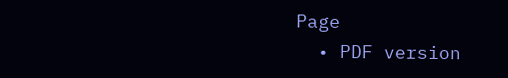Page
  • PDF version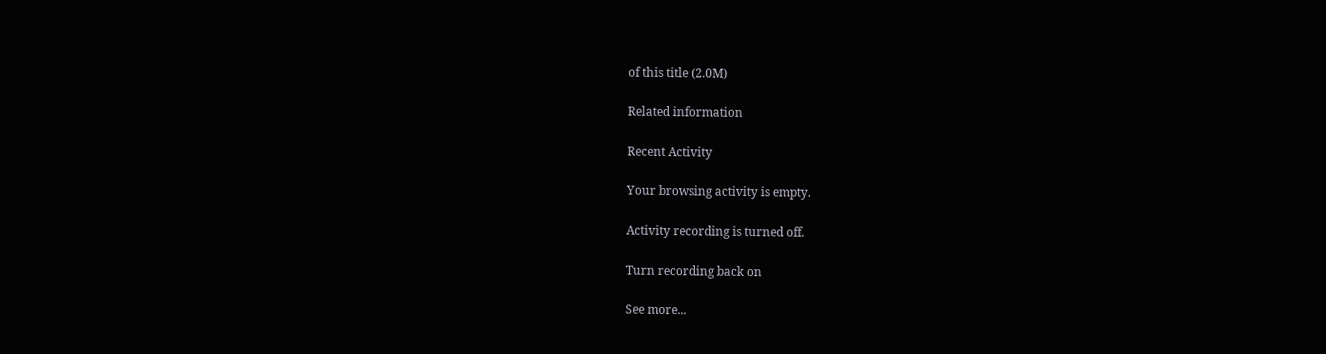of this title (2.0M)

Related information

Recent Activity

Your browsing activity is empty.

Activity recording is turned off.

Turn recording back on

See more...